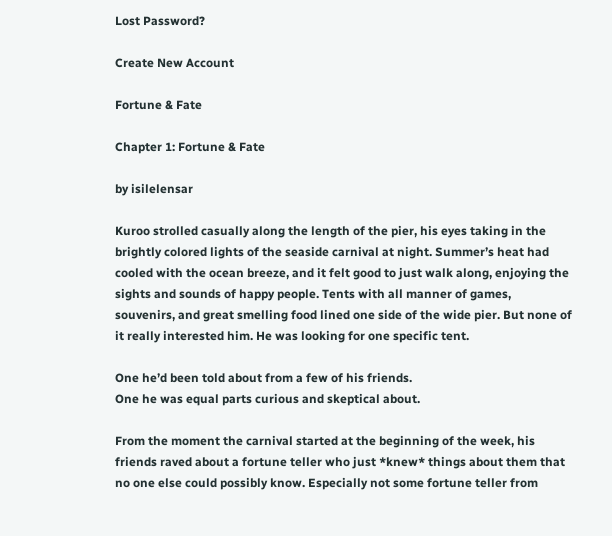Lost Password?

Create New Account

Fortune & Fate

Chapter 1: Fortune & Fate

by isilelensar

Kuroo strolled casually along the length of the pier, his eyes taking in the brightly colored lights of the seaside carnival at night. Summer’s heat had cooled with the ocean breeze, and it felt good to just walk along, enjoying the sights and sounds of happy people. Tents with all manner of games, souvenirs, and great smelling food lined one side of the wide pier. But none of it really interested him. He was looking for one specific tent.

One he’d been told about from a few of his friends.
One he was equal parts curious and skeptical about.

From the moment the carnival started at the beginning of the week, his friends raved about a fortune teller who just *knew* things about them that no one else could possibly know. Especially not some fortune teller from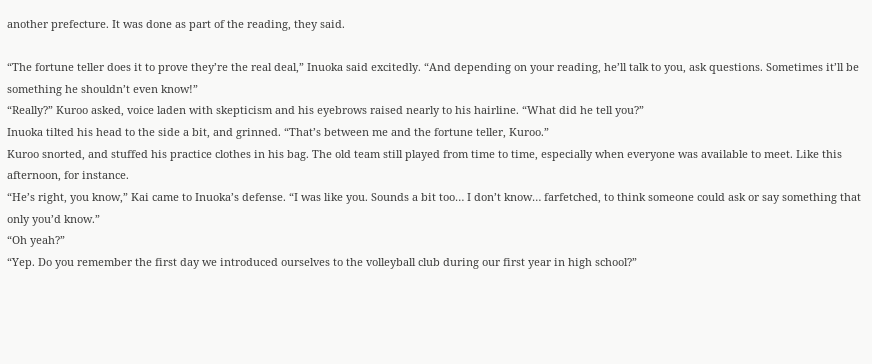another prefecture. It was done as part of the reading, they said.

“The fortune teller does it to prove they’re the real deal,” Inuoka said excitedly. “And depending on your reading, he’ll talk to you, ask questions. Sometimes it’ll be something he shouldn’t even know!”
“Really?” Kuroo asked, voice laden with skepticism and his eyebrows raised nearly to his hairline. “What did he tell you?”
Inuoka tilted his head to the side a bit, and grinned. “That’s between me and the fortune teller, Kuroo.”
Kuroo snorted, and stuffed his practice clothes in his bag. The old team still played from time to time, especially when everyone was available to meet. Like this afternoon, for instance.
“He’s right, you know,” Kai came to Inuoka’s defense. “I was like you. Sounds a bit too… I don’t know… farfetched, to think someone could ask or say something that only you’d know.”
“Oh yeah?”
“Yep. Do you remember the first day we introduced ourselves to the volleyball club during our first year in high school?”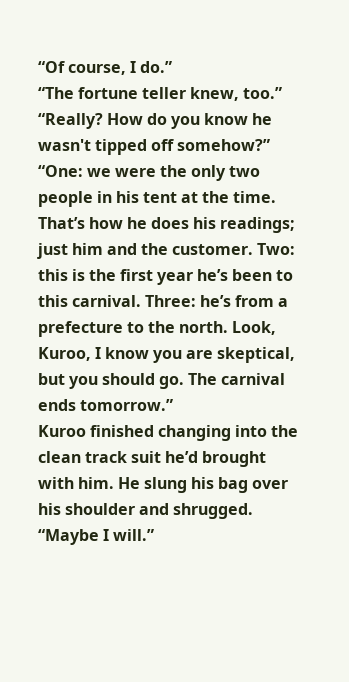“Of course, I do.”
“The fortune teller knew, too.”
“Really? How do you know he wasn't tipped off somehow?”
“One: we were the only two people in his tent at the time. That’s how he does his readings; just him and the customer. Two: this is the first year he’s been to this carnival. Three: he’s from a prefecture to the north. Look, Kuroo, I know you are skeptical, but you should go. The carnival ends tomorrow.”
Kuroo finished changing into the clean track suit he’d brought with him. He slung his bag over his shoulder and shrugged.
“Maybe I will.”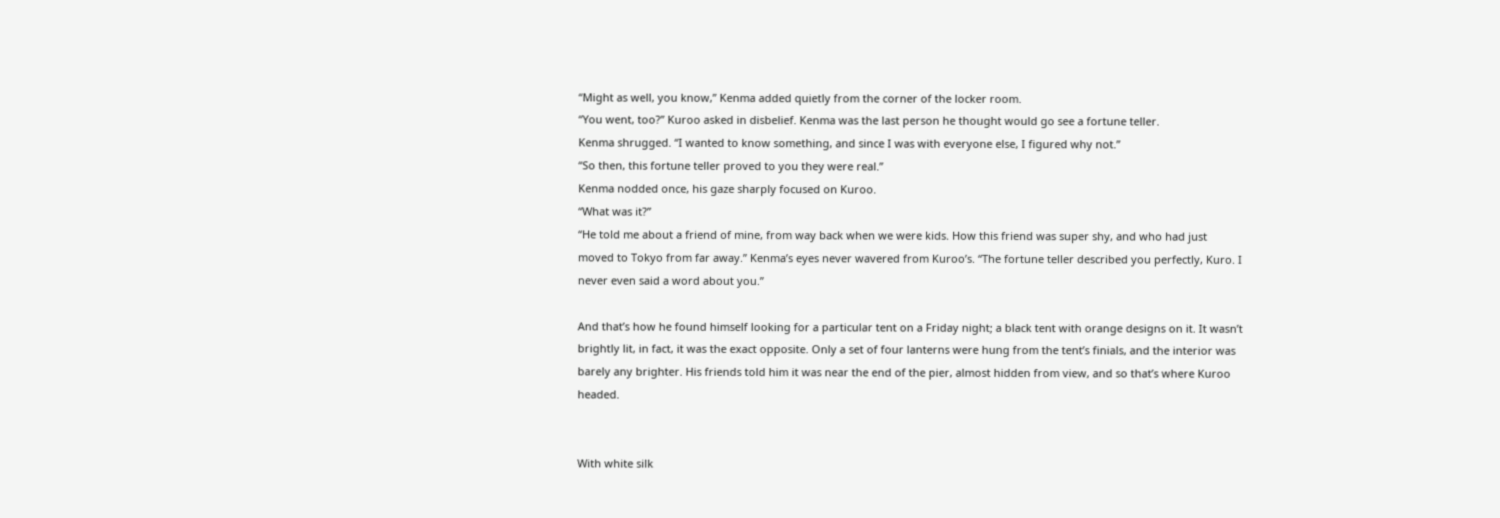“Might as well, you know,” Kenma added quietly from the corner of the locker room.
“You went, too?” Kuroo asked in disbelief. Kenma was the last person he thought would go see a fortune teller.
Kenma shrugged. “I wanted to know something, and since I was with everyone else, I figured why not.”
“So then, this fortune teller proved to you they were real.”
Kenma nodded once, his gaze sharply focused on Kuroo.
“What was it?”
“He told me about a friend of mine, from way back when we were kids. How this friend was super shy, and who had just moved to Tokyo from far away.” Kenma’s eyes never wavered from Kuroo’s. “The fortune teller described you perfectly, Kuro. I never even said a word about you.”

And that’s how he found himself looking for a particular tent on a Friday night; a black tent with orange designs on it. It wasn’t brightly lit, in fact, it was the exact opposite. Only a set of four lanterns were hung from the tent’s finials, and the interior was barely any brighter. His friends told him it was near the end of the pier, almost hidden from view, and so that’s where Kuroo headed.


With white silk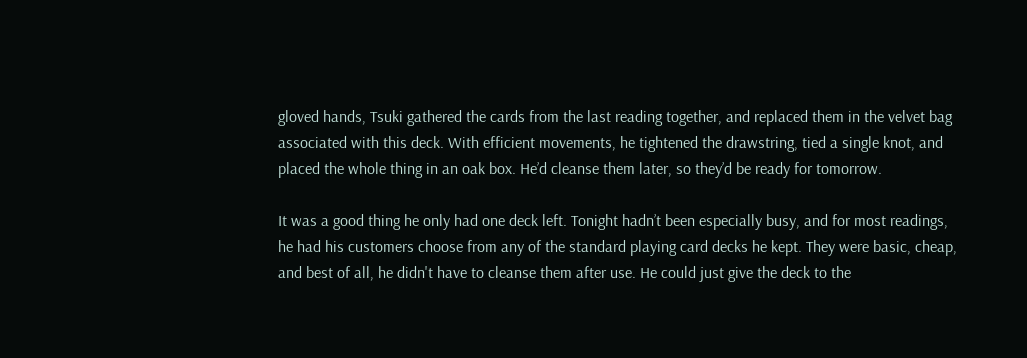gloved hands, Tsuki gathered the cards from the last reading together, and replaced them in the velvet bag associated with this deck. With efficient movements, he tightened the drawstring, tied a single knot, and placed the whole thing in an oak box. He’d cleanse them later, so they’d be ready for tomorrow.

It was a good thing he only had one deck left. Tonight hadn’t been especially busy, and for most readings, he had his customers choose from any of the standard playing card decks he kept. They were basic, cheap, and best of all, he didn't have to cleanse them after use. He could just give the deck to the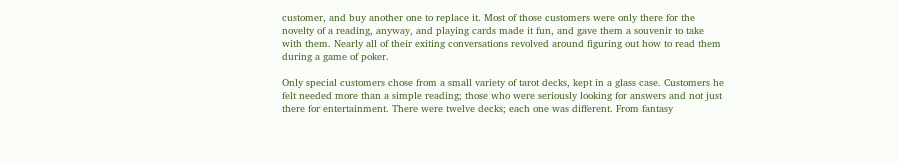customer, and buy another one to replace it. Most of those customers were only there for the novelty of a reading, anyway, and playing cards made it fun, and gave them a souvenir to take with them. Nearly all of their exiting conversations revolved around figuring out how to read them during a game of poker.

Only special customers chose from a small variety of tarot decks, kept in a glass case. Customers he felt needed more than a simple reading; those who were seriously looking for answers and not just there for entertainment. There were twelve decks; each one was different. From fantasy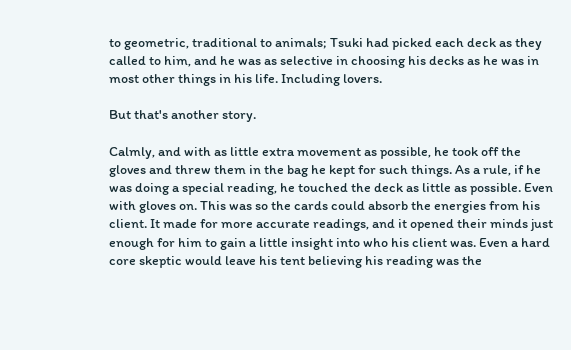to geometric, traditional to animals; Tsuki had picked each deck as they called to him, and he was as selective in choosing his decks as he was in most other things in his life. Including lovers.

But that's another story.

Calmly, and with as little extra movement as possible, he took off the gloves and threw them in the bag he kept for such things. As a rule, if he was doing a special reading, he touched the deck as little as possible. Even with gloves on. This was so the cards could absorb the energies from his client. It made for more accurate readings, and it opened their minds just enough for him to gain a little insight into who his client was. Even a hard core skeptic would leave his tent believing his reading was the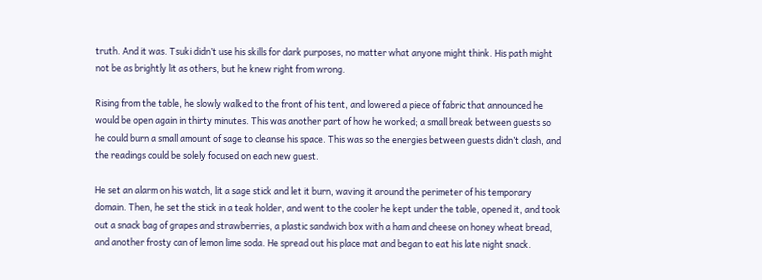truth. And it was. Tsuki didn’t use his skills for dark purposes, no matter what anyone might think. His path might not be as brightly lit as others, but he knew right from wrong.

Rising from the table, he slowly walked to the front of his tent, and lowered a piece of fabric that announced he would be open again in thirty minutes. This was another part of how he worked; a small break between guests so he could burn a small amount of sage to cleanse his space. This was so the energies between guests didn’t clash, and the readings could be solely focused on each new guest.

He set an alarm on his watch, lit a sage stick and let it burn, waving it around the perimeter of his temporary domain. Then, he set the stick in a teak holder, and went to the cooler he kept under the table, opened it, and took out a snack bag of grapes and strawberries, a plastic sandwich box with a ham and cheese on honey wheat bread, and another frosty can of lemon lime soda. He spread out his place mat and began to eat his late night snack.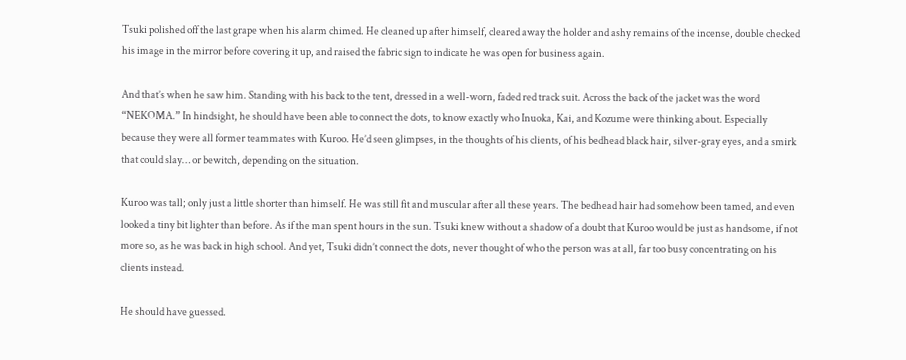Tsuki polished off the last grape when his alarm chimed. He cleaned up after himself, cleared away the holder and ashy remains of the incense, double checked his image in the mirror before covering it up, and raised the fabric sign to indicate he was open for business again.

And that’s when he saw him. Standing with his back to the tent, dressed in a well-worn, faded red track suit. Across the back of the jacket was the word “NEKOMA.” In hindsight, he should have been able to connect the dots, to know exactly who Inuoka, Kai, and Kozume were thinking about. Especially because they were all former teammates with Kuroo. He’d seen glimpses, in the thoughts of his clients, of his bedhead black hair, silver-gray eyes, and a smirk that could slay… or bewitch, depending on the situation.

Kuroo was tall; only just a little shorter than himself. He was still fit and muscular after all these years. The bedhead hair had somehow been tamed, and even looked a tiny bit lighter than before. As if the man spent hours in the sun. Tsuki knew without a shadow of a doubt that Kuroo would be just as handsome, if not more so, as he was back in high school. And yet, Tsuki didn’t connect the dots, never thought of who the person was at all, far too busy concentrating on his clients instead.

He should have guessed.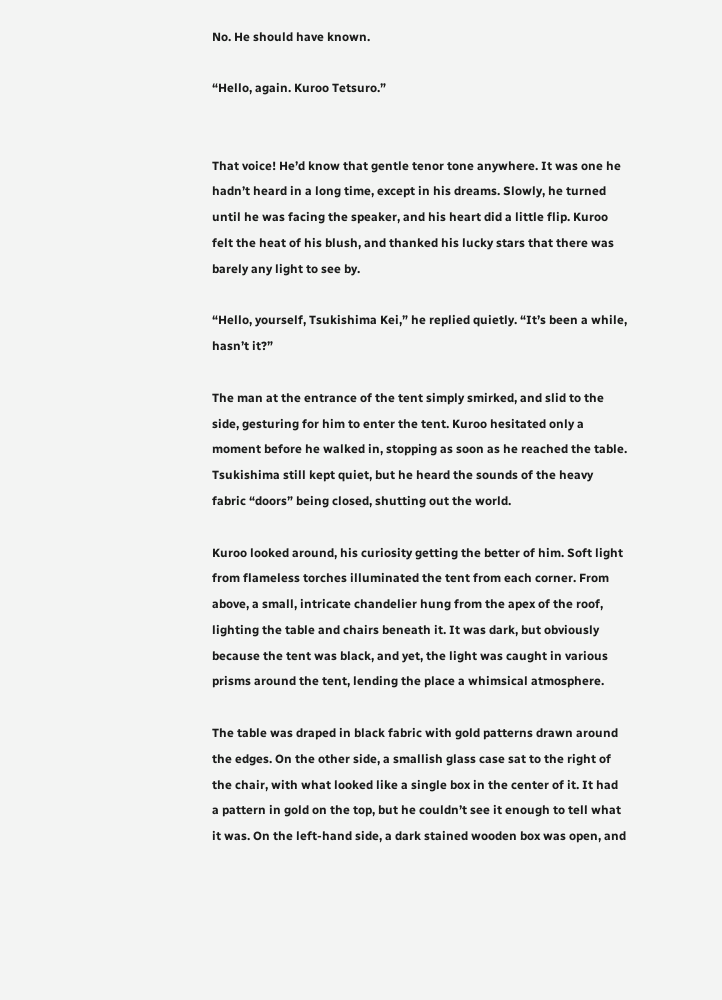No. He should have known.

“Hello, again. Kuroo Tetsuro.”


That voice! He’d know that gentle tenor tone anywhere. It was one he hadn’t heard in a long time, except in his dreams. Slowly, he turned until he was facing the speaker, and his heart did a little flip. Kuroo felt the heat of his blush, and thanked his lucky stars that there was barely any light to see by.

“Hello, yourself, Tsukishima Kei,” he replied quietly. “It’s been a while, hasn’t it?”

The man at the entrance of the tent simply smirked, and slid to the side, gesturing for him to enter the tent. Kuroo hesitated only a moment before he walked in, stopping as soon as he reached the table. Tsukishima still kept quiet, but he heard the sounds of the heavy fabric “doors” being closed, shutting out the world.

Kuroo looked around, his curiosity getting the better of him. Soft light from flameless torches illuminated the tent from each corner. From above, a small, intricate chandelier hung from the apex of the roof, lighting the table and chairs beneath it. It was dark, but obviously because the tent was black, and yet, the light was caught in various prisms around the tent, lending the place a whimsical atmosphere.

The table was draped in black fabric with gold patterns drawn around the edges. On the other side, a smallish glass case sat to the right of the chair, with what looked like a single box in the center of it. It had a pattern in gold on the top, but he couldn’t see it enough to tell what it was. On the left-hand side, a dark stained wooden box was open, and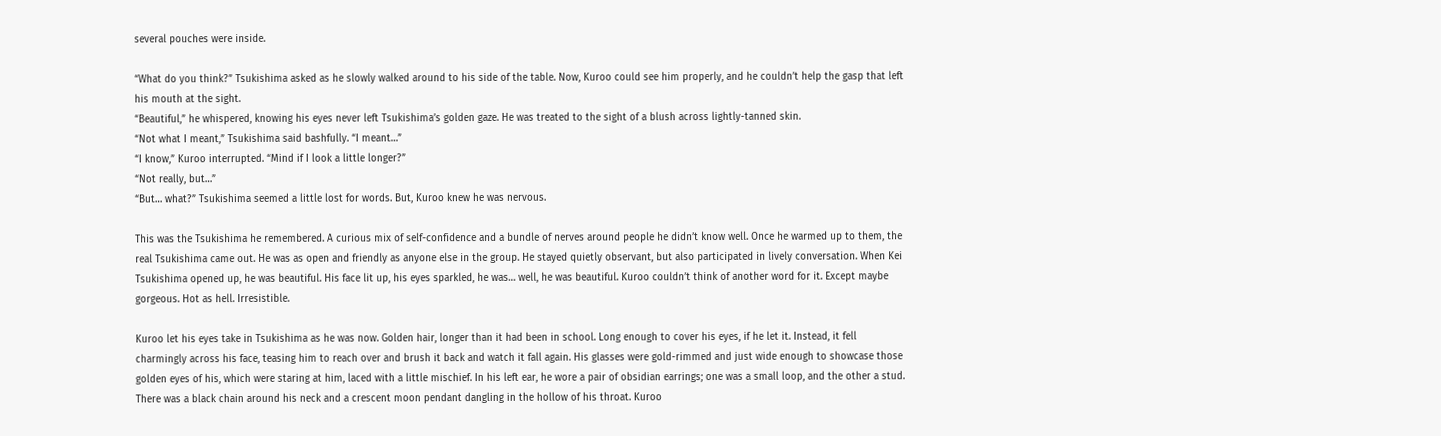several pouches were inside.

“What do you think?” Tsukishima asked as he slowly walked around to his side of the table. Now, Kuroo could see him properly, and he couldn’t help the gasp that left his mouth at the sight.
“Beautiful,” he whispered, knowing his eyes never left Tsukishima’s golden gaze. He was treated to the sight of a blush across lightly-tanned skin.
“Not what I meant,” Tsukishima said bashfully. “I meant…”
“I know,” Kuroo interrupted. “Mind if I look a little longer?”
“Not really, but…”
“But… what?” Tsukishima seemed a little lost for words. But, Kuroo knew he was nervous.

This was the Tsukishima he remembered. A curious mix of self-confidence and a bundle of nerves around people he didn’t know well. Once he warmed up to them, the real Tsukishima came out. He was as open and friendly as anyone else in the group. He stayed quietly observant, but also participated in lively conversation. When Kei Tsukishima opened up, he was beautiful. His face lit up, his eyes sparkled, he was… well, he was beautiful. Kuroo couldn’t think of another word for it. Except maybe gorgeous. Hot as hell. Irresistible.

Kuroo let his eyes take in Tsukishima as he was now. Golden hair, longer than it had been in school. Long enough to cover his eyes, if he let it. Instead, it fell charmingly across his face, teasing him to reach over and brush it back and watch it fall again. His glasses were gold-rimmed and just wide enough to showcase those golden eyes of his, which were staring at him, laced with a little mischief. In his left ear, he wore a pair of obsidian earrings; one was a small loop, and the other a stud. There was a black chain around his neck and a crescent moon pendant dangling in the hollow of his throat. Kuroo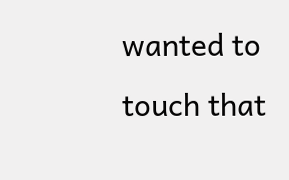wanted to touch that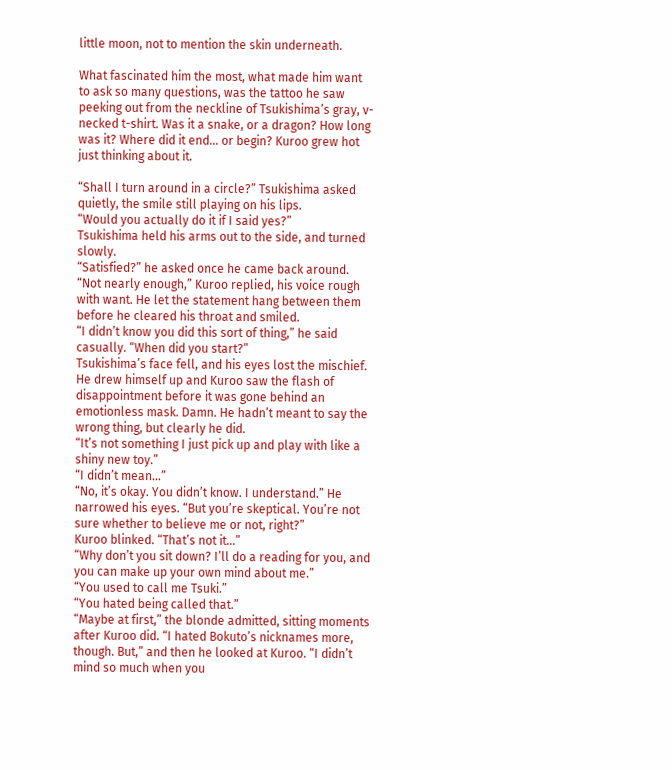little moon, not to mention the skin underneath.

What fascinated him the most, what made him want to ask so many questions, was the tattoo he saw peeking out from the neckline of Tsukishima’s gray, v-necked t-shirt. Was it a snake, or a dragon? How long was it? Where did it end… or begin? Kuroo grew hot just thinking about it.

“Shall I turn around in a circle?” Tsukishima asked quietly, the smile still playing on his lips.
“Would you actually do it if I said yes?”
Tsukishima held his arms out to the side, and turned slowly.
“Satisfied?” he asked once he came back around.
“Not nearly enough,” Kuroo replied, his voice rough with want. He let the statement hang between them before he cleared his throat and smiled.
“I didn’t know you did this sort of thing,” he said casually. “When did you start?”
Tsukishima’s face fell, and his eyes lost the mischief. He drew himself up and Kuroo saw the flash of disappointment before it was gone behind an emotionless mask. Damn. He hadn’t meant to say the wrong thing, but clearly he did.
“It’s not something I just pick up and play with like a shiny new toy.”
“I didn’t mean…”
“No, it’s okay. You didn’t know. I understand.” He narrowed his eyes. “But you’re skeptical. You’re not sure whether to believe me or not, right?”
Kuroo blinked. “That’s not it…”
“Why don’t you sit down? I’ll do a reading for you, and you can make up your own mind about me.”
“You used to call me Tsuki.”
“You hated being called that.”
“Maybe at first,” the blonde admitted, sitting moments after Kuroo did. “I hated Bokuto’s nicknames more, though. But,” and then he looked at Kuroo. “I didn’t mind so much when you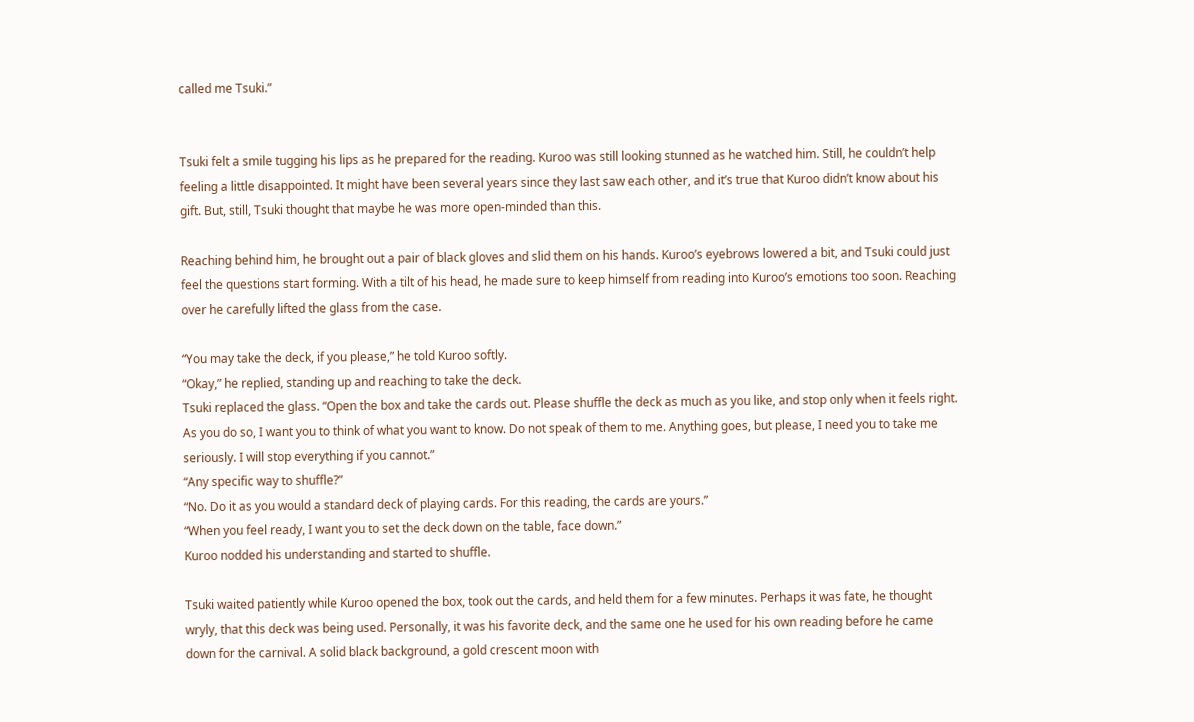called me Tsuki.”


Tsuki felt a smile tugging his lips as he prepared for the reading. Kuroo was still looking stunned as he watched him. Still, he couldn’t help feeling a little disappointed. It might have been several years since they last saw each other, and it’s true that Kuroo didn’t know about his gift. But, still, Tsuki thought that maybe he was more open-minded than this.

Reaching behind him, he brought out a pair of black gloves and slid them on his hands. Kuroo’s eyebrows lowered a bit, and Tsuki could just feel the questions start forming. With a tilt of his head, he made sure to keep himself from reading into Kuroo’s emotions too soon. Reaching over he carefully lifted the glass from the case.

“You may take the deck, if you please,” he told Kuroo softly.
“Okay,” he replied, standing up and reaching to take the deck.
Tsuki replaced the glass. “Open the box and take the cards out. Please shuffle the deck as much as you like, and stop only when it feels right. As you do so, I want you to think of what you want to know. Do not speak of them to me. Anything goes, but please, I need you to take me seriously. I will stop everything if you cannot.”
“Any specific way to shuffle?”
“No. Do it as you would a standard deck of playing cards. For this reading, the cards are yours.”
“When you feel ready, I want you to set the deck down on the table, face down.”
Kuroo nodded his understanding and started to shuffle.

Tsuki waited patiently while Kuroo opened the box, took out the cards, and held them for a few minutes. Perhaps it was fate, he thought wryly, that this deck was being used. Personally, it was his favorite deck, and the same one he used for his own reading before he came down for the carnival. A solid black background, a gold crescent moon with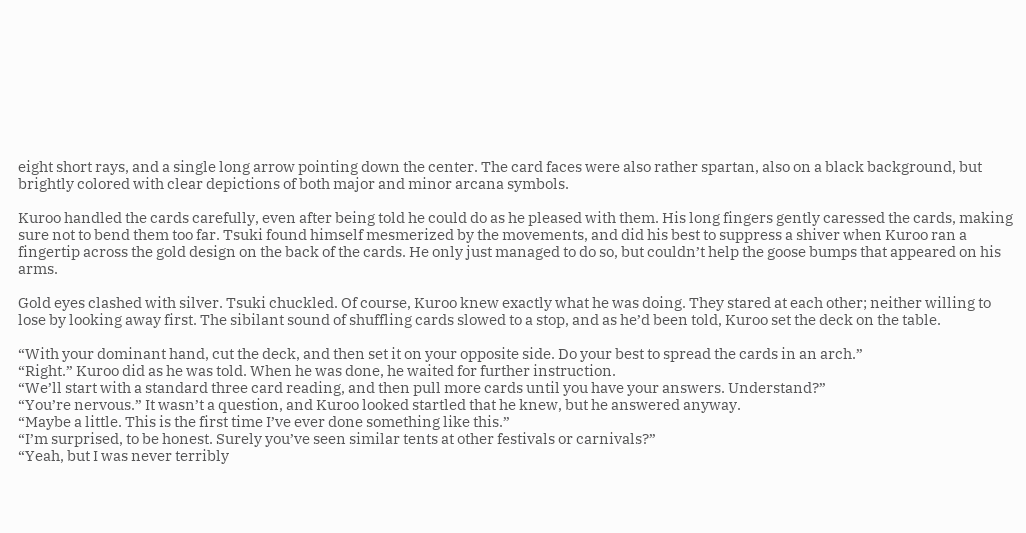eight short rays, and a single long arrow pointing down the center. The card faces were also rather spartan, also on a black background, but brightly colored with clear depictions of both major and minor arcana symbols.

Kuroo handled the cards carefully, even after being told he could do as he pleased with them. His long fingers gently caressed the cards, making sure not to bend them too far. Tsuki found himself mesmerized by the movements, and did his best to suppress a shiver when Kuroo ran a fingertip across the gold design on the back of the cards. He only just managed to do so, but couldn’t help the goose bumps that appeared on his arms.

Gold eyes clashed with silver. Tsuki chuckled. Of course, Kuroo knew exactly what he was doing. They stared at each other; neither willing to lose by looking away first. The sibilant sound of shuffling cards slowed to a stop, and as he’d been told, Kuroo set the deck on the table.

“With your dominant hand, cut the deck, and then set it on your opposite side. Do your best to spread the cards in an arch.”
“Right.” Kuroo did as he was told. When he was done, he waited for further instruction.
“We’ll start with a standard three card reading, and then pull more cards until you have your answers. Understand?”
“You’re nervous.” It wasn’t a question, and Kuroo looked startled that he knew, but he answered anyway.
“Maybe a little. This is the first time I’ve ever done something like this.”
“I’m surprised, to be honest. Surely you’ve seen similar tents at other festivals or carnivals?”
“Yeah, but I was never terribly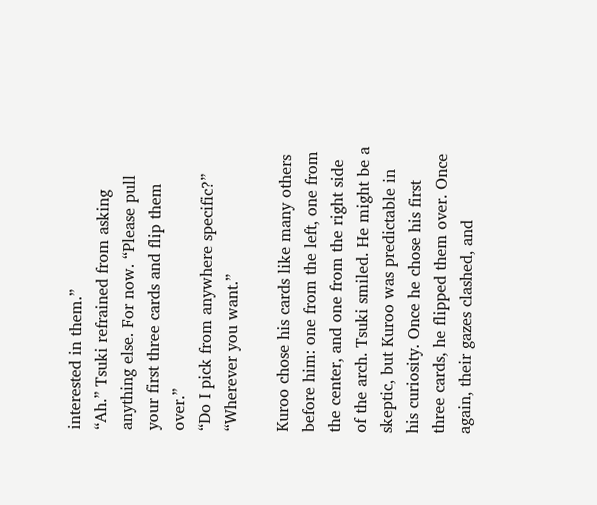interested in them.”
“Ah.” Tsuki refrained from asking anything else. For now. “Please pull your first three cards and flip them over.”
“Do I pick from anywhere specific?”
“Wherever you want.”

Kuroo chose his cards like many others before him: one from the left, one from the center, and one from the right side of the arch. Tsuki smiled. He might be a skeptic, but Kuroo was predictable in his curiosity. Once he chose his first three cards, he flipped them over. Once again, their gazes clashed, and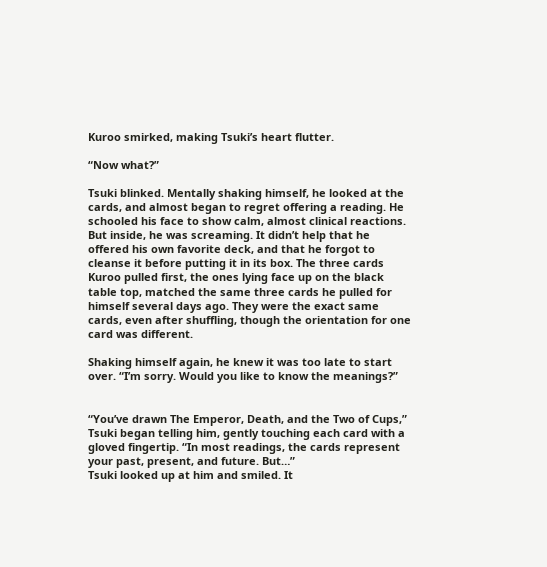Kuroo smirked, making Tsuki’s heart flutter.

“Now what?”

Tsuki blinked. Mentally shaking himself, he looked at the cards, and almost began to regret offering a reading. He schooled his face to show calm, almost clinical reactions. But inside, he was screaming. It didn’t help that he offered his own favorite deck, and that he forgot to cleanse it before putting it in its box. The three cards Kuroo pulled first, the ones lying face up on the black table top, matched the same three cards he pulled for himself several days ago. They were the exact same cards, even after shuffling, though the orientation for one card was different.

Shaking himself again, he knew it was too late to start over. “I’m sorry. Would you like to know the meanings?”


“You’ve drawn The Emperor, Death, and the Two of Cups,” Tsuki began telling him, gently touching each card with a gloved fingertip. “In most readings, the cards represent your past, present, and future. But…”
Tsuki looked up at him and smiled. It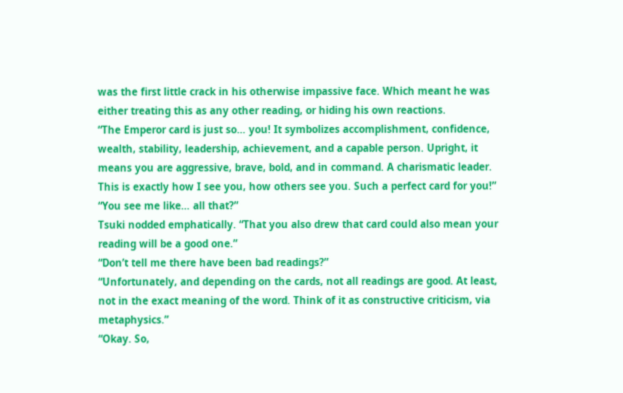was the first little crack in his otherwise impassive face. Which meant he was either treating this as any other reading, or hiding his own reactions.
“The Emperor card is just so… you! It symbolizes accomplishment, confidence, wealth, stability, leadership, achievement, and a capable person. Upright, it means you are aggressive, brave, bold, and in command. A charismatic leader. This is exactly how I see you, how others see you. Such a perfect card for you!”
“You see me like… all that?”
Tsuki nodded emphatically. “That you also drew that card could also mean your reading will be a good one.”
“Don’t tell me there have been bad readings?”
“Unfortunately, and depending on the cards, not all readings are good. At least, not in the exact meaning of the word. Think of it as constructive criticism, via metaphysics.”
“Okay. So,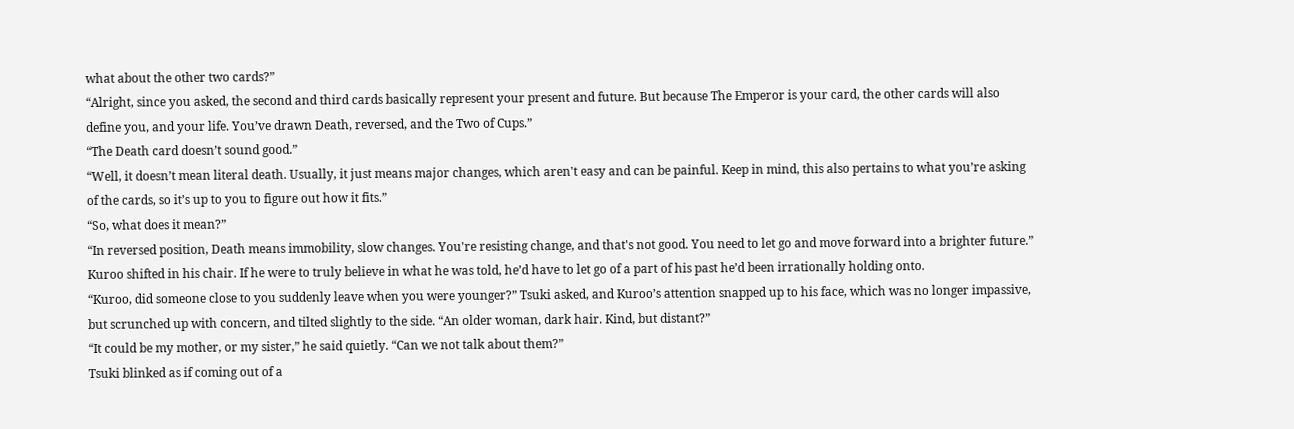what about the other two cards?”
“Alright, since you asked, the second and third cards basically represent your present and future. But because The Emperor is your card, the other cards will also define you, and your life. You’ve drawn Death, reversed, and the Two of Cups.”
“The Death card doesn’t sound good.”
“Well, it doesn’t mean literal death. Usually, it just means major changes, which aren't easy and can be painful. Keep in mind, this also pertains to what you’re asking of the cards, so it’s up to you to figure out how it fits.”
“So, what does it mean?”
“In reversed position, Death means immobility, slow changes. You're resisting change, and that's not good. You need to let go and move forward into a brighter future.”
Kuroo shifted in his chair. If he were to truly believe in what he was told, he’d have to let go of a part of his past he’d been irrationally holding onto.
“Kuroo, did someone close to you suddenly leave when you were younger?” Tsuki asked, and Kuroo’s attention snapped up to his face, which was no longer impassive, but scrunched up with concern, and tilted slightly to the side. “An older woman, dark hair. Kind, but distant?”
“It could be my mother, or my sister,” he said quietly. “Can we not talk about them?”
Tsuki blinked as if coming out of a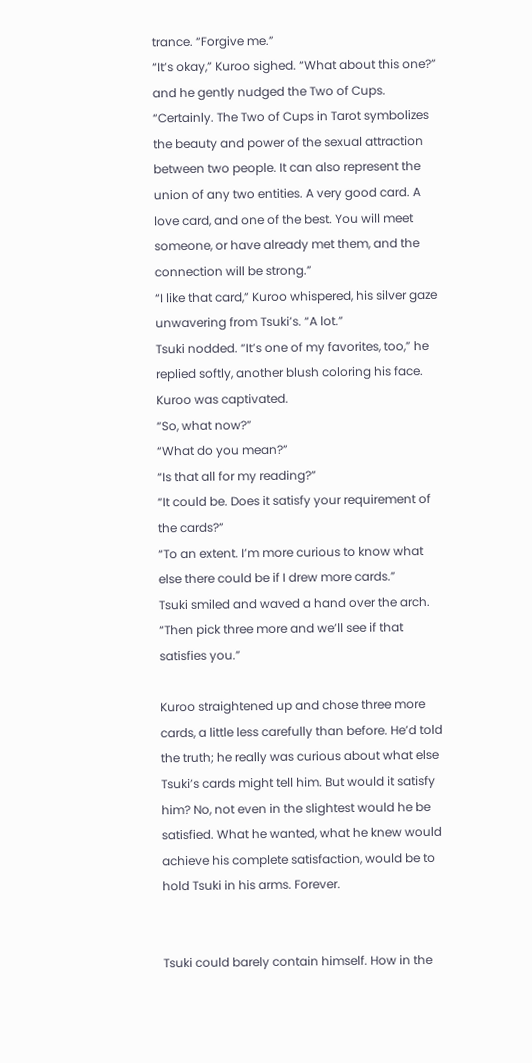trance. “Forgive me.”
“It’s okay,” Kuroo sighed. “What about this one?” and he gently nudged the Two of Cups.
“Certainly. The Two of Cups in Tarot symbolizes the beauty and power of the sexual attraction between two people. It can also represent the union of any two entities. A very good card. A love card, and one of the best. You will meet someone, or have already met them, and the connection will be strong.”
“I like that card,” Kuroo whispered, his silver gaze unwavering from Tsuki’s. “A lot.”
Tsuki nodded. “It’s one of my favorites, too,” he replied softly, another blush coloring his face. Kuroo was captivated.
“So, what now?”
“What do you mean?”
“Is that all for my reading?”
“It could be. Does it satisfy your requirement of the cards?”
“To an extent. I’m more curious to know what else there could be if I drew more cards.”
Tsuki smiled and waved a hand over the arch. “Then pick three more and we’ll see if that satisfies you.”

Kuroo straightened up and chose three more cards, a little less carefully than before. He’d told the truth; he really was curious about what else Tsuki’s cards might tell him. But would it satisfy him? No, not even in the slightest would he be satisfied. What he wanted, what he knew would achieve his complete satisfaction, would be to hold Tsuki in his arms. Forever.


Tsuki could barely contain himself. How in the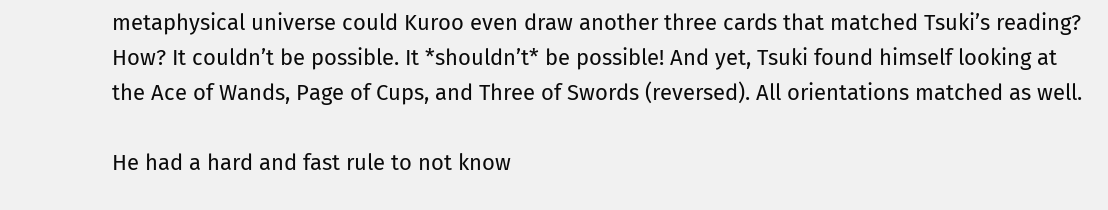metaphysical universe could Kuroo even draw another three cards that matched Tsuki’s reading? How? It couldn’t be possible. It *shouldn’t* be possible! And yet, Tsuki found himself looking at the Ace of Wands, Page of Cups, and Three of Swords (reversed). All orientations matched as well.

He had a hard and fast rule to not know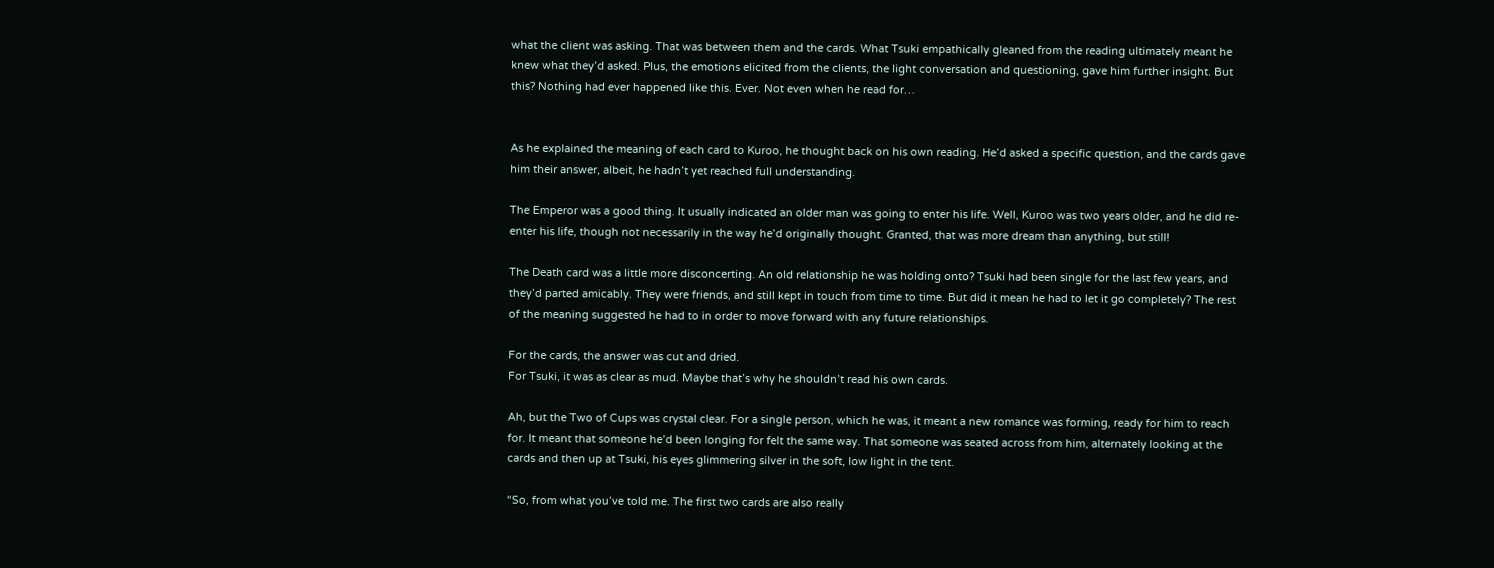what the client was asking. That was between them and the cards. What Tsuki empathically gleaned from the reading ultimately meant he knew what they’d asked. Plus, the emotions elicited from the clients, the light conversation and questioning, gave him further insight. But this? Nothing had ever happened like this. Ever. Not even when he read for…


As he explained the meaning of each card to Kuroo, he thought back on his own reading. He’d asked a specific question, and the cards gave him their answer, albeit, he hadn’t yet reached full understanding.

The Emperor was a good thing. It usually indicated an older man was going to enter his life. Well, Kuroo was two years older, and he did re-enter his life, though not necessarily in the way he’d originally thought. Granted, that was more dream than anything, but still!

The Death card was a little more disconcerting. An old relationship he was holding onto? Tsuki had been single for the last few years, and they’d parted amicably. They were friends, and still kept in touch from time to time. But did it mean he had to let it go completely? The rest of the meaning suggested he had to in order to move forward with any future relationships.

For the cards, the answer was cut and dried.
For Tsuki, it was as clear as mud. Maybe that’s why he shouldn’t read his own cards.

Ah, but the Two of Cups was crystal clear. For a single person, which he was, it meant a new romance was forming, ready for him to reach for. It meant that someone he’d been longing for felt the same way. That someone was seated across from him, alternately looking at the cards and then up at Tsuki, his eyes glimmering silver in the soft, low light in the tent.

“So, from what you’ve told me. The first two cards are also really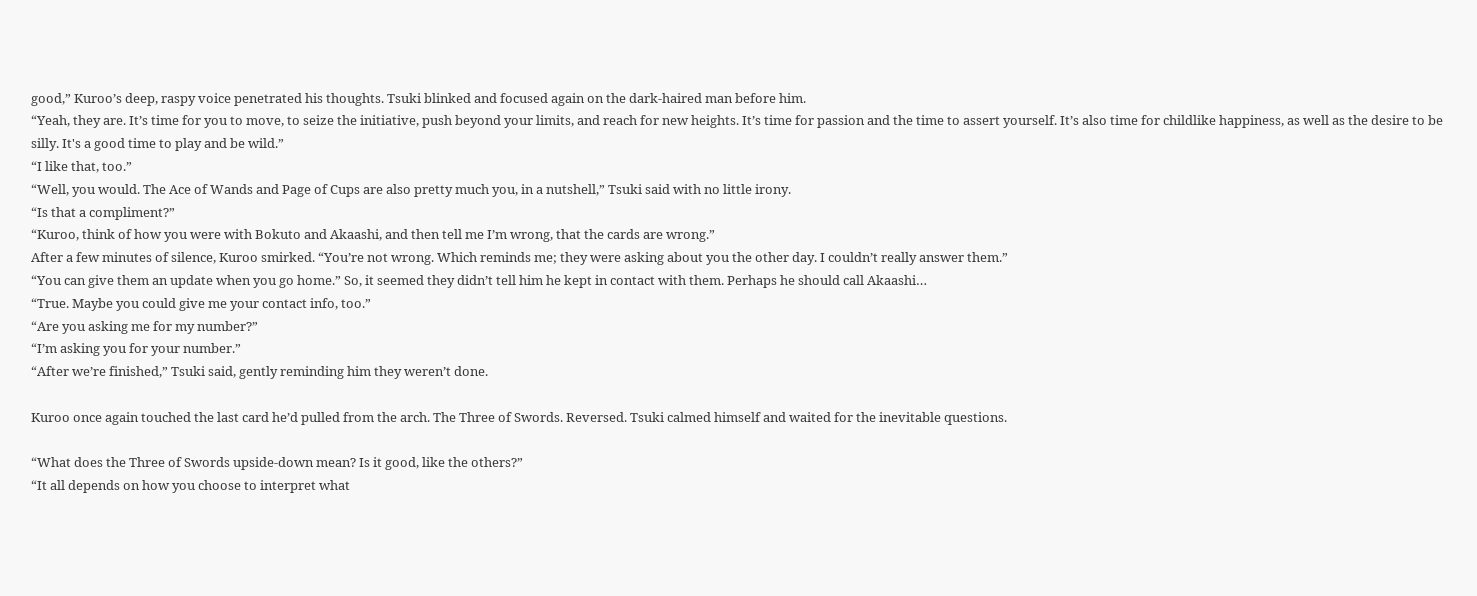good,” Kuroo’s deep, raspy voice penetrated his thoughts. Tsuki blinked and focused again on the dark-haired man before him.
“Yeah, they are. It’s time for you to move, to seize the initiative, push beyond your limits, and reach for new heights. It’s time for passion and the time to assert yourself. It’s also time for childlike happiness, as well as the desire to be silly. It's a good time to play and be wild.”
“I like that, too.”
“Well, you would. The Ace of Wands and Page of Cups are also pretty much you, in a nutshell,” Tsuki said with no little irony.
“Is that a compliment?”
“Kuroo, think of how you were with Bokuto and Akaashi, and then tell me I’m wrong, that the cards are wrong.”
After a few minutes of silence, Kuroo smirked. “You’re not wrong. Which reminds me; they were asking about you the other day. I couldn’t really answer them.”
“You can give them an update when you go home.” So, it seemed they didn’t tell him he kept in contact with them. Perhaps he should call Akaashi…
“True. Maybe you could give me your contact info, too.”
“Are you asking me for my number?”
“I’m asking you for your number.”
“After we’re finished,” Tsuki said, gently reminding him they weren’t done.

Kuroo once again touched the last card he’d pulled from the arch. The Three of Swords. Reversed. Tsuki calmed himself and waited for the inevitable questions.

“What does the Three of Swords upside-down mean? Is it good, like the others?”
“It all depends on how you choose to interpret what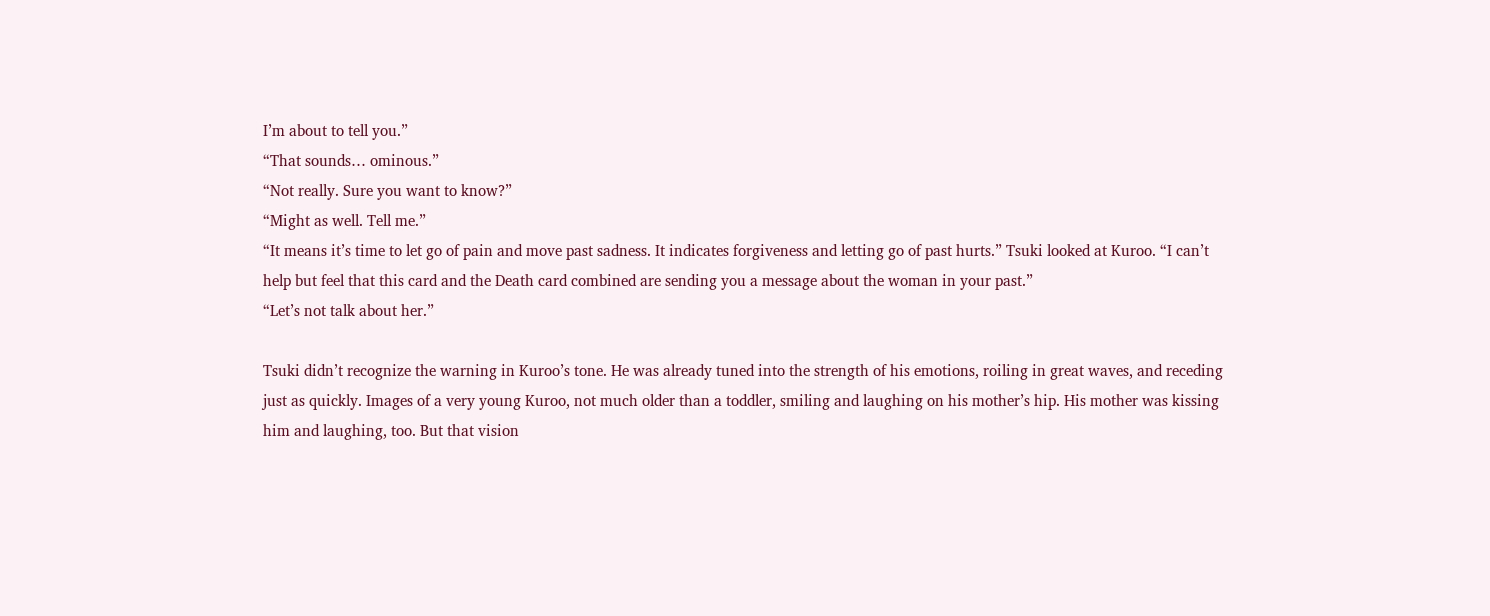I’m about to tell you.”
“That sounds… ominous.”
“Not really. Sure you want to know?”
“Might as well. Tell me.”
“It means it’s time to let go of pain and move past sadness. It indicates forgiveness and letting go of past hurts.” Tsuki looked at Kuroo. “I can’t help but feel that this card and the Death card combined are sending you a message about the woman in your past.”
“Let’s not talk about her.”

Tsuki didn’t recognize the warning in Kuroo’s tone. He was already tuned into the strength of his emotions, roiling in great waves, and receding just as quickly. Images of a very young Kuroo, not much older than a toddler, smiling and laughing on his mother’s hip. His mother was kissing him and laughing, too. But that vision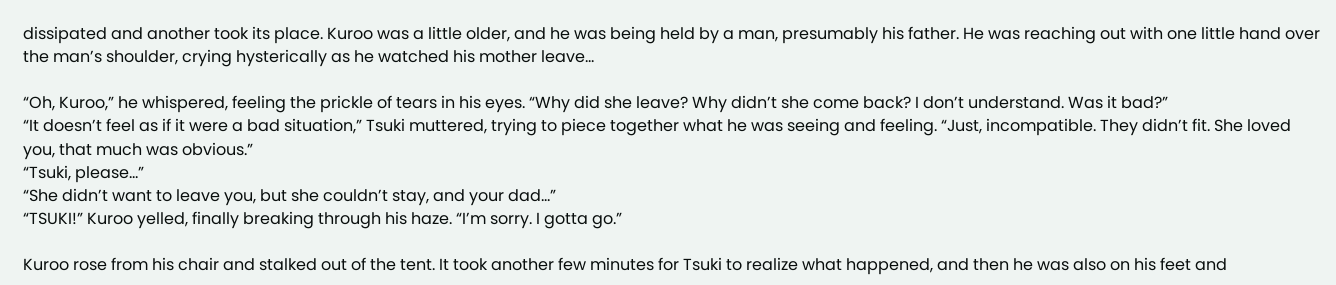dissipated and another took its place. Kuroo was a little older, and he was being held by a man, presumably his father. He was reaching out with one little hand over the man’s shoulder, crying hysterically as he watched his mother leave…

“Oh, Kuroo,” he whispered, feeling the prickle of tears in his eyes. “Why did she leave? Why didn’t she come back? I don’t understand. Was it bad?”
“It doesn’t feel as if it were a bad situation,” Tsuki muttered, trying to piece together what he was seeing and feeling. “Just, incompatible. They didn’t fit. She loved you, that much was obvious.”
“Tsuki, please…”
“She didn’t want to leave you, but she couldn’t stay, and your dad…”
“TSUKI!” Kuroo yelled, finally breaking through his haze. “I’m sorry. I gotta go.”

Kuroo rose from his chair and stalked out of the tent. It took another few minutes for Tsuki to realize what happened, and then he was also on his feet and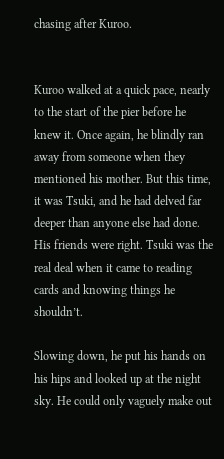chasing after Kuroo.


Kuroo walked at a quick pace, nearly to the start of the pier before he knew it. Once again, he blindly ran away from someone when they mentioned his mother. But this time, it was Tsuki, and he had delved far deeper than anyone else had done. His friends were right. Tsuki was the real deal when it came to reading cards and knowing things he shouldn’t.

Slowing down, he put his hands on his hips and looked up at the night sky. He could only vaguely make out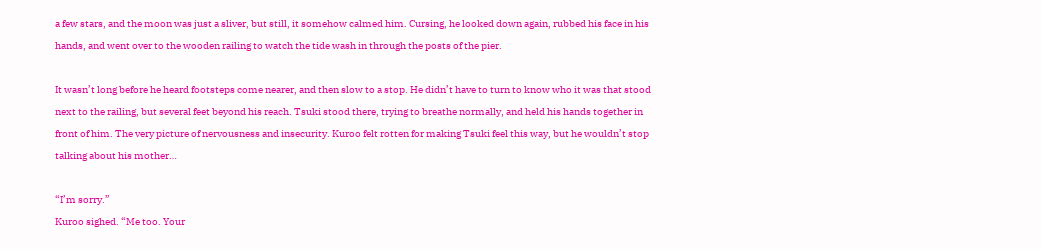a few stars, and the moon was just a sliver, but still, it somehow calmed him. Cursing, he looked down again, rubbed his face in his hands, and went over to the wooden railing to watch the tide wash in through the posts of the pier.

It wasn’t long before he heard footsteps come nearer, and then slow to a stop. He didn’t have to turn to know who it was that stood next to the railing, but several feet beyond his reach. Tsuki stood there, trying to breathe normally, and held his hands together in front of him. The very picture of nervousness and insecurity. Kuroo felt rotten for making Tsuki feel this way, but he wouldn’t stop talking about his mother…

“I’m sorry.”
Kuroo sighed. “Me too. Your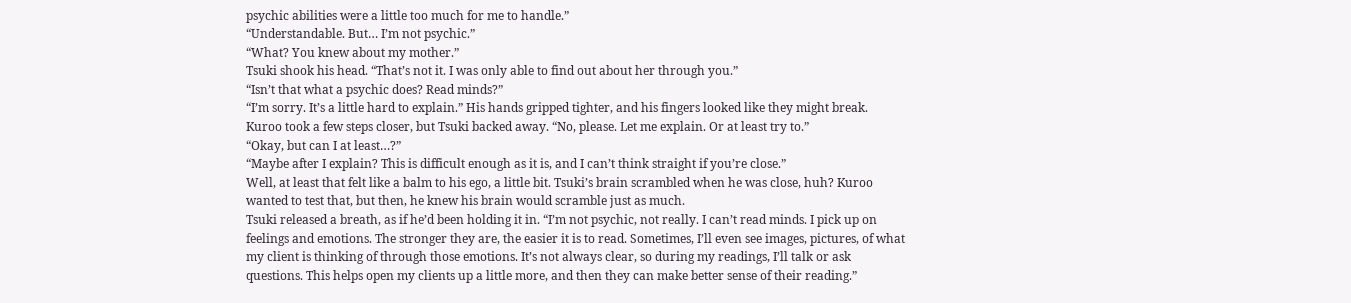psychic abilities were a little too much for me to handle.”
“Understandable. But… I’m not psychic.”
“What? You knew about my mother.”
Tsuki shook his head. “That’s not it. I was only able to find out about her through you.”
“Isn’t that what a psychic does? Read minds?”
“I’m sorry. It’s a little hard to explain.” His hands gripped tighter, and his fingers looked like they might break. Kuroo took a few steps closer, but Tsuki backed away. “No, please. Let me explain. Or at least try to.”
“Okay, but can I at least…?”
“Maybe after I explain? This is difficult enough as it is, and I can’t think straight if you’re close.”
Well, at least that felt like a balm to his ego, a little bit. Tsuki’s brain scrambled when he was close, huh? Kuroo wanted to test that, but then, he knew his brain would scramble just as much.
Tsuki released a breath, as if he’d been holding it in. “I’m not psychic, not really. I can’t read minds. I pick up on feelings and emotions. The stronger they are, the easier it is to read. Sometimes, I’ll even see images, pictures, of what my client is thinking of through those emotions. It’s not always clear, so during my readings, I’ll talk or ask questions. This helps open my clients up a little more, and then they can make better sense of their reading.”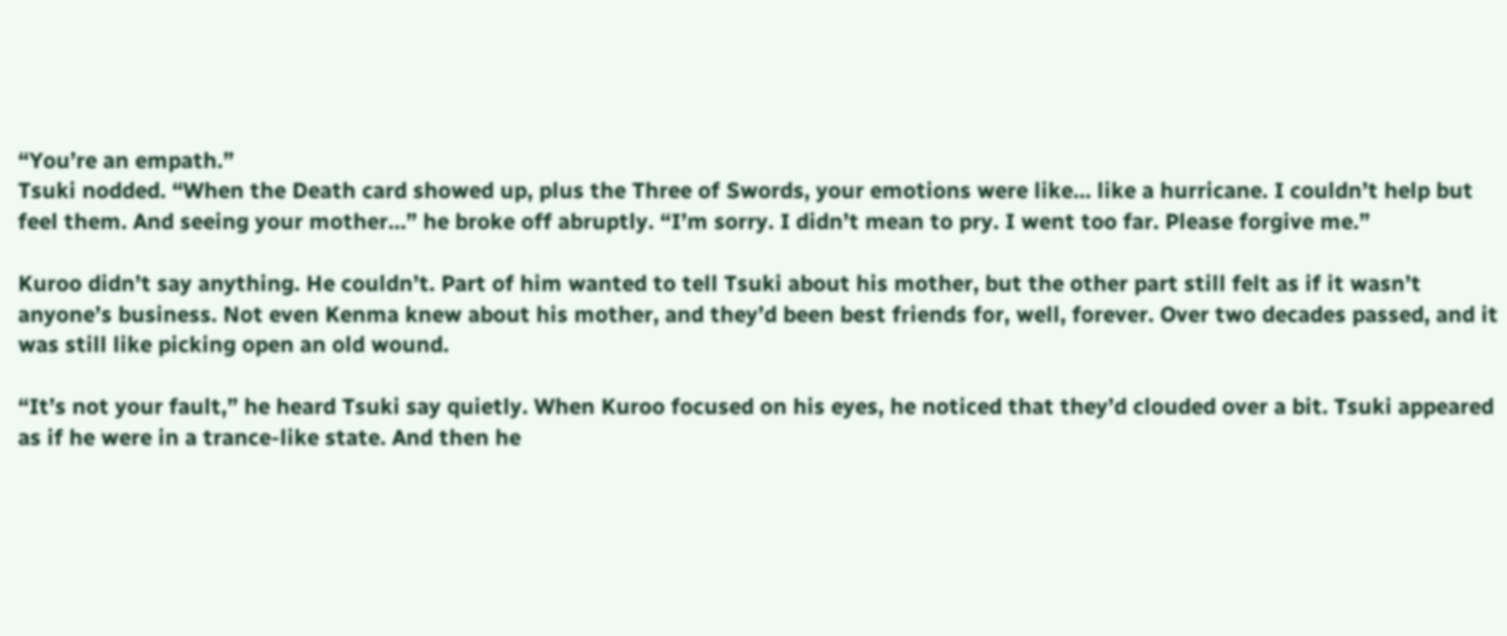“You’re an empath.”
Tsuki nodded. “When the Death card showed up, plus the Three of Swords, your emotions were like… like a hurricane. I couldn’t help but feel them. And seeing your mother…” he broke off abruptly. “I’m sorry. I didn’t mean to pry. I went too far. Please forgive me.”

Kuroo didn’t say anything. He couldn’t. Part of him wanted to tell Tsuki about his mother, but the other part still felt as if it wasn’t anyone’s business. Not even Kenma knew about his mother, and they’d been best friends for, well, forever. Over two decades passed, and it was still like picking open an old wound.

“It’s not your fault,” he heard Tsuki say quietly. When Kuroo focused on his eyes, he noticed that they’d clouded over a bit. Tsuki appeared as if he were in a trance-like state. And then he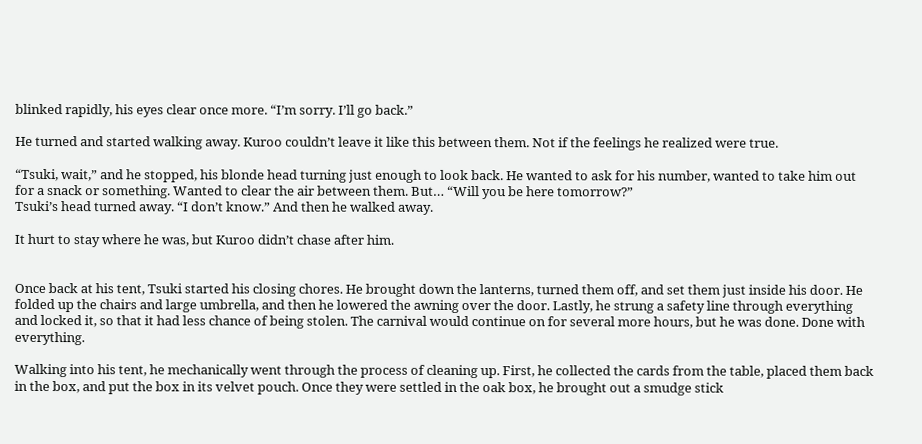blinked rapidly, his eyes clear once more. “I’m sorry. I’ll go back.”

He turned and started walking away. Kuroo couldn’t leave it like this between them. Not if the feelings he realized were true.

“Tsuki, wait,” and he stopped, his blonde head turning just enough to look back. He wanted to ask for his number, wanted to take him out for a snack or something. Wanted to clear the air between them. But… “Will you be here tomorrow?”
Tsuki’s head turned away. “I don’t know.” And then he walked away.

It hurt to stay where he was, but Kuroo didn’t chase after him.


Once back at his tent, Tsuki started his closing chores. He brought down the lanterns, turned them off, and set them just inside his door. He folded up the chairs and large umbrella, and then he lowered the awning over the door. Lastly, he strung a safety line through everything and locked it, so that it had less chance of being stolen. The carnival would continue on for several more hours, but he was done. Done with everything.

Walking into his tent, he mechanically went through the process of cleaning up. First, he collected the cards from the table, placed them back in the box, and put the box in its velvet pouch. Once they were settled in the oak box, he brought out a smudge stick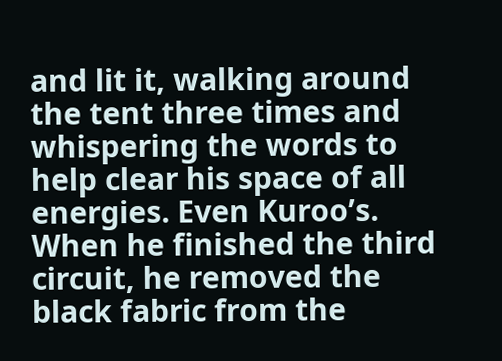and lit it, walking around the tent three times and whispering the words to help clear his space of all energies. Even Kuroo’s. When he finished the third circuit, he removed the black fabric from the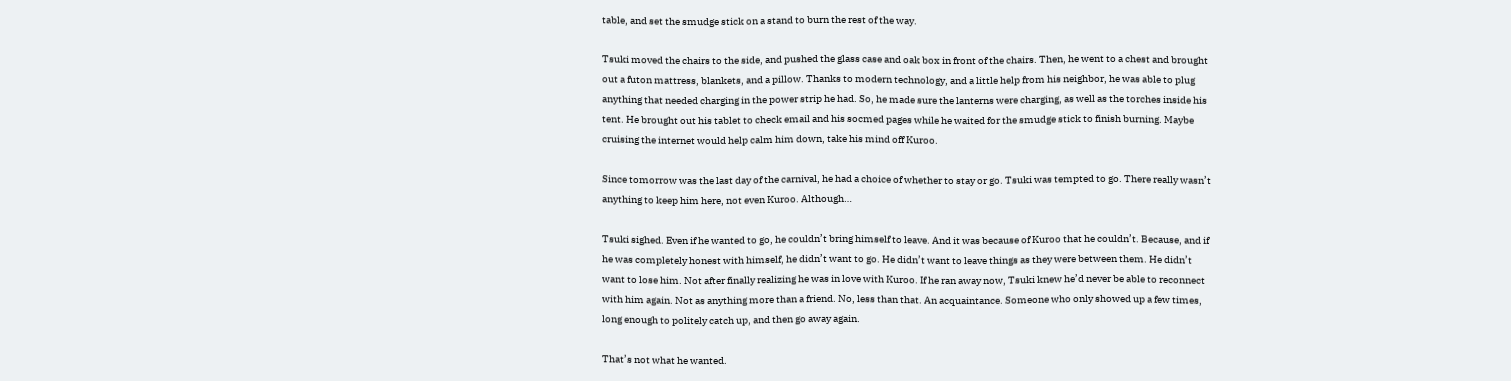table, and set the smudge stick on a stand to burn the rest of the way.

Tsuki moved the chairs to the side, and pushed the glass case and oak box in front of the chairs. Then, he went to a chest and brought out a futon mattress, blankets, and a pillow. Thanks to modern technology, and a little help from his neighbor, he was able to plug anything that needed charging in the power strip he had. So, he made sure the lanterns were charging, as well as the torches inside his tent. He brought out his tablet to check email and his socmed pages while he waited for the smudge stick to finish burning. Maybe cruising the internet would help calm him down, take his mind off Kuroo.

Since tomorrow was the last day of the carnival, he had a choice of whether to stay or go. Tsuki was tempted to go. There really wasn’t anything to keep him here, not even Kuroo. Although…

Tsuki sighed. Even if he wanted to go, he couldn’t bring himself to leave. And it was because of Kuroo that he couldn’t. Because, and if he was completely honest with himself, he didn’t want to go. He didn’t want to leave things as they were between them. He didn’t want to lose him. Not after finally realizing he was in love with Kuroo. If he ran away now, Tsuki knew he’d never be able to reconnect with him again. Not as anything more than a friend. No, less than that. An acquaintance. Someone who only showed up a few times, long enough to politely catch up, and then go away again.

That’s not what he wanted.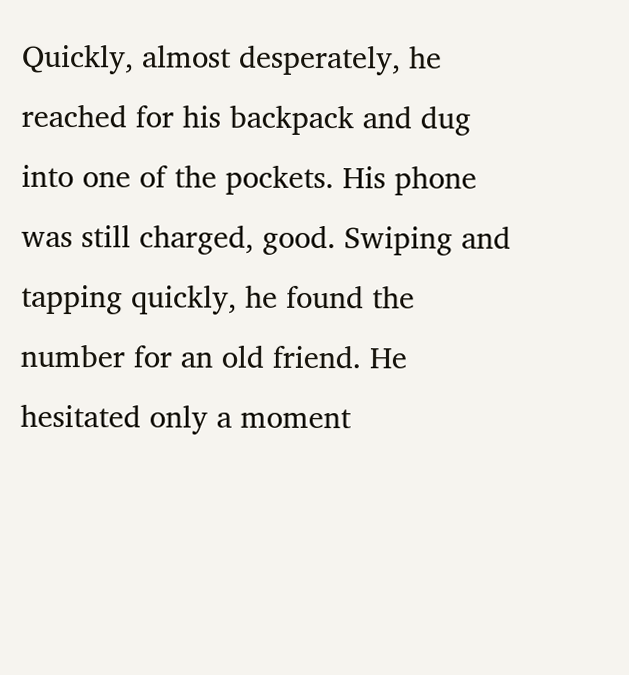Quickly, almost desperately, he reached for his backpack and dug into one of the pockets. His phone was still charged, good. Swiping and tapping quickly, he found the number for an old friend. He hesitated only a moment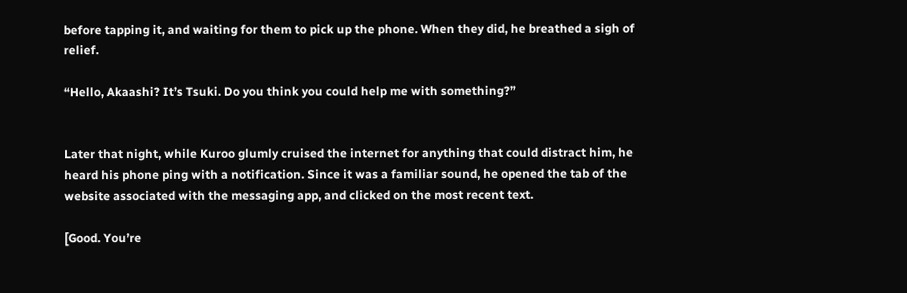before tapping it, and waiting for them to pick up the phone. When they did, he breathed a sigh of relief.

“Hello, Akaashi? It’s Tsuki. Do you think you could help me with something?”


Later that night, while Kuroo glumly cruised the internet for anything that could distract him, he heard his phone ping with a notification. Since it was a familiar sound, he opened the tab of the website associated with the messaging app, and clicked on the most recent text.

[Good. You’re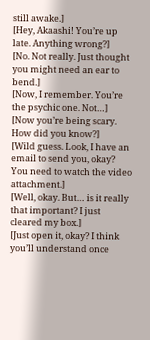still awake.]
[Hey, Akaashi! You’re up late. Anything wrong?]
[No. Not really. Just thought you might need an ear to bend.]
[Now, I remember. You’re the psychic one. Not…]
[Now you’re being scary. How did you know?]
[Wild guess. Look, I have an email to send you, okay? You need to watch the video attachment.]
[Well, okay. But… is it really that important? I just cleared my box.]
[Just open it, okay? I think you’ll understand once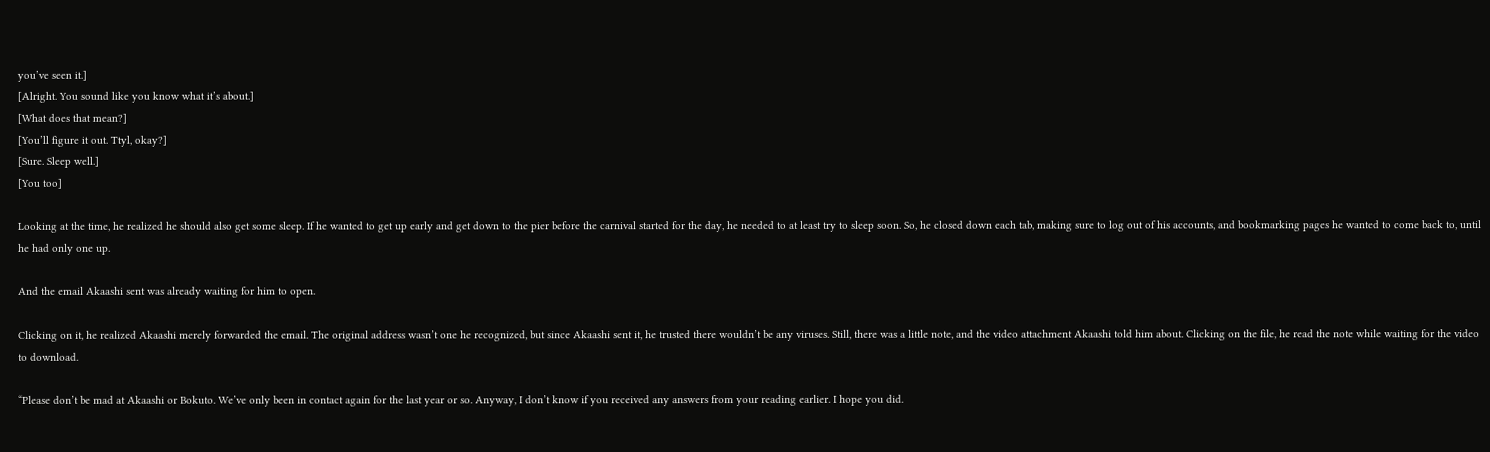you’ve seen it.]
[Alright. You sound like you know what it’s about.]
[What does that mean?]
[You’ll figure it out. Ttyl, okay?]
[Sure. Sleep well.]
[You too]

Looking at the time, he realized he should also get some sleep. If he wanted to get up early and get down to the pier before the carnival started for the day, he needed to at least try to sleep soon. So, he closed down each tab, making sure to log out of his accounts, and bookmarking pages he wanted to come back to, until he had only one up.

And the email Akaashi sent was already waiting for him to open.

Clicking on it, he realized Akaashi merely forwarded the email. The original address wasn’t one he recognized, but since Akaashi sent it, he trusted there wouldn’t be any viruses. Still, there was a little note, and the video attachment Akaashi told him about. Clicking on the file, he read the note while waiting for the video to download.

“Please don’t be mad at Akaashi or Bokuto. We’ve only been in contact again for the last year or so. Anyway, I don’t know if you received any answers from your reading earlier. I hope you did.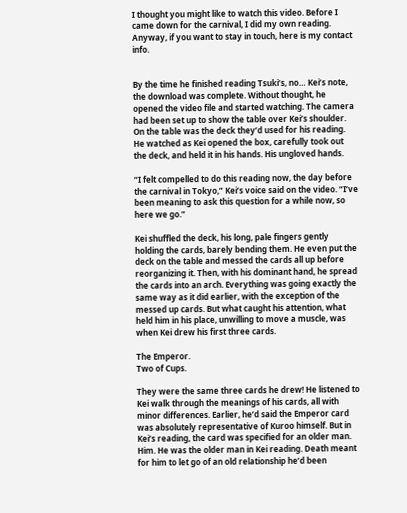I thought you might like to watch this video. Before I came down for the carnival, I did my own reading. Anyway, if you want to stay in touch, here is my contact info.


By the time he finished reading Tsuki’s, no… Kei’s note, the download was complete. Without thought, he opened the video file and started watching. The camera had been set up to show the table over Kei’s shoulder. On the table was the deck they’d used for his reading. He watched as Kei opened the box, carefully took out the deck, and held it in his hands. His ungloved hands.

“I felt compelled to do this reading now, the day before the carnival in Tokyo,” Kei’s voice said on the video. “I’ve been meaning to ask this question for a while now, so here we go.”

Kei shuffled the deck, his long, pale fingers gently holding the cards, barely bending them. He even put the deck on the table and messed the cards all up before reorganizing it. Then, with his dominant hand, he spread the cards into an arch. Everything was going exactly the same way as it did earlier, with the exception of the messed up cards. But what caught his attention, what held him in his place, unwilling to move a muscle, was when Kei drew his first three cards.

The Emperor.
Two of Cups.

They were the same three cards he drew! He listened to Kei walk through the meanings of his cards, all with minor differences. Earlier, he’d said the Emperor card was absolutely representative of Kuroo himself. But in Kei’s reading, the card was specified for an older man. Him. He was the older man in Kei reading. Death meant for him to let go of an old relationship he’d been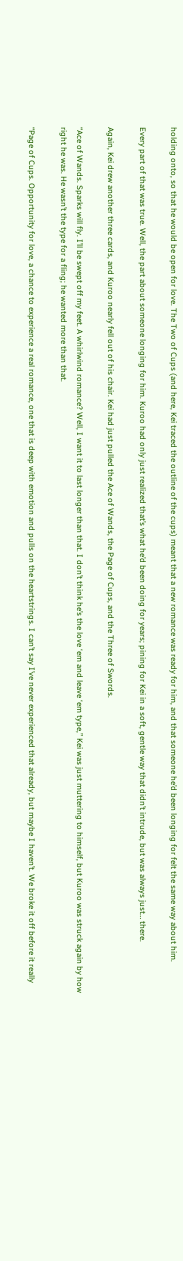holding onto, so that he would be open for love. The Two of Cups (and here, Kei traced the outline of the cups) meant that a new romance was ready for him, and that someone he’d been longing for felt the same way about him.

Every part of that was true. Well, the part about someone longing for him. Kuroo had only just realized that’s what he’d been doing for years; pining for Kei in a soft, gentle way that didn’t intrude, but was always just… there.

Again, Kei drew another three cards, and Kuroo nearly fell out of his chair. Kei had just pulled the Ace of Wands, the Page of Cups, and the Three of Swords.

“Ace of Wands. Sparks will fly. I’ll be swept off my feet. A whirlwind romance? Well, I want it to last longer than that. I don’t think he’s the love ‘em and leave ‘em type,” Kei was just muttering to himself, but Kuroo was struck again by how right he was. He wasn’t the type for a fling; he wanted more than that.

“Page of Cups. Opportunity for love, a chance to experience a real romance, one that is deep with emotion and pulls on the heartstrings. I can’t say I’ve never experienced that already, but maybe I haven’t. We broke it off before it really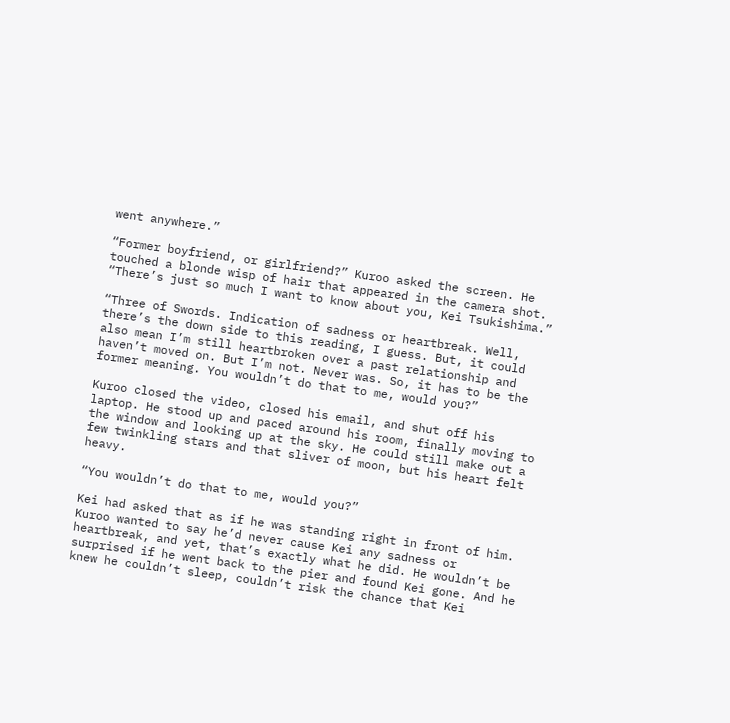went anywhere.”

“Former boyfriend, or girlfriend?” Kuroo asked the screen. He touched a blonde wisp of hair that appeared in the camera shot. “There’s just so much I want to know about you, Kei Tsukishima.”

“Three of Swords. Indication of sadness or heartbreak. Well, there’s the down side to this reading, I guess. But, it could also mean I’m still heartbroken over a past relationship and haven’t moved on. But I’m not. Never was. So, it has to be the former meaning. You wouldn’t do that to me, would you?”

Kuroo closed the video, closed his email, and shut off his laptop. He stood up and paced around his room, finally moving to the window and looking up at the sky. He could still make out a few twinkling stars and that sliver of moon, but his heart felt heavy.

“You wouldn’t do that to me, would you?”

Kei had asked that as if he was standing right in front of him. Kuroo wanted to say he’d never cause Kei any sadness or heartbreak, and yet, that’s exactly what he did. He wouldn’t be surprised if he went back to the pier and found Kei gone. And he knew he couldn’t sleep, couldn’t risk the chance that Kei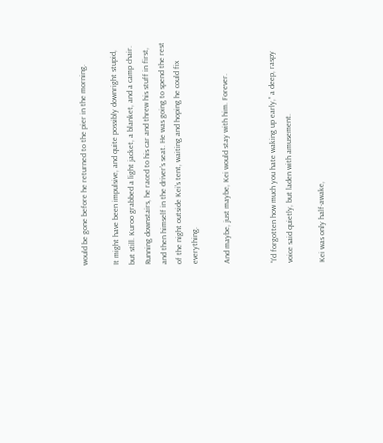would be gone before he returned to the pier in the morning.

It might have been impulsive, and quite possibly downright stupid, but still. Kuroo grabbed a light jacket, a blanket, and a camp chair. Running downstairs, he raced to his car and threw his stuff in first, and then himself in the driver’s seat. He was going to spend the rest of the night outside Kei’s tent, waiting and hoping he could fix everything.

And maybe, just maybe, Kei would stay with him. Forever.


“I’d forgotten how much you hate waking up early,” a deep, raspy voice said quietly, but laden with amusement.

Kei was only half-awake,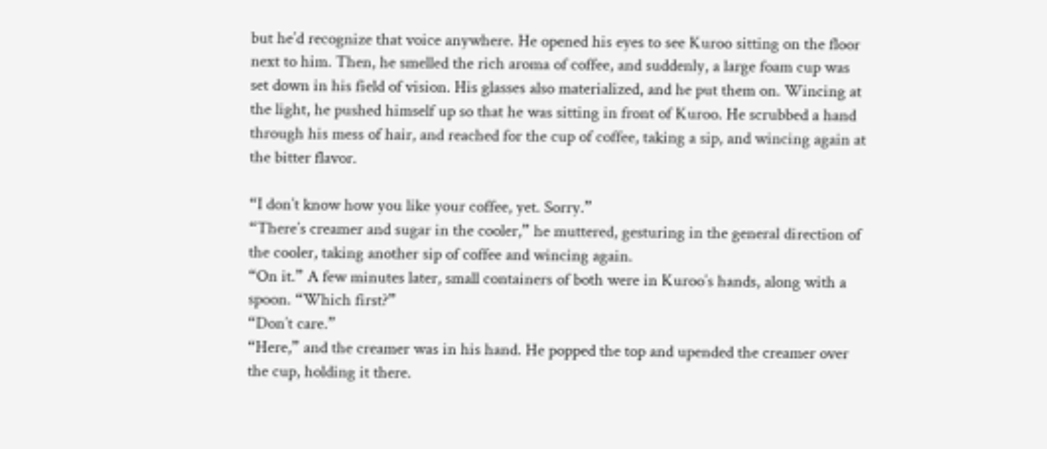but he’d recognize that voice anywhere. He opened his eyes to see Kuroo sitting on the floor next to him. Then, he smelled the rich aroma of coffee, and suddenly, a large foam cup was set down in his field of vision. His glasses also materialized, and he put them on. Wincing at the light, he pushed himself up so that he was sitting in front of Kuroo. He scrubbed a hand through his mess of hair, and reached for the cup of coffee, taking a sip, and wincing again at the bitter flavor.

“I don’t know how you like your coffee, yet. Sorry.”
“There’s creamer and sugar in the cooler,” he muttered, gesturing in the general direction of the cooler, taking another sip of coffee and wincing again.
“On it.” A few minutes later, small containers of both were in Kuroo’s hands, along with a spoon. “Which first?”
“Don’t care.”
“Here,” and the creamer was in his hand. He popped the top and upended the creamer over the cup, holding it there.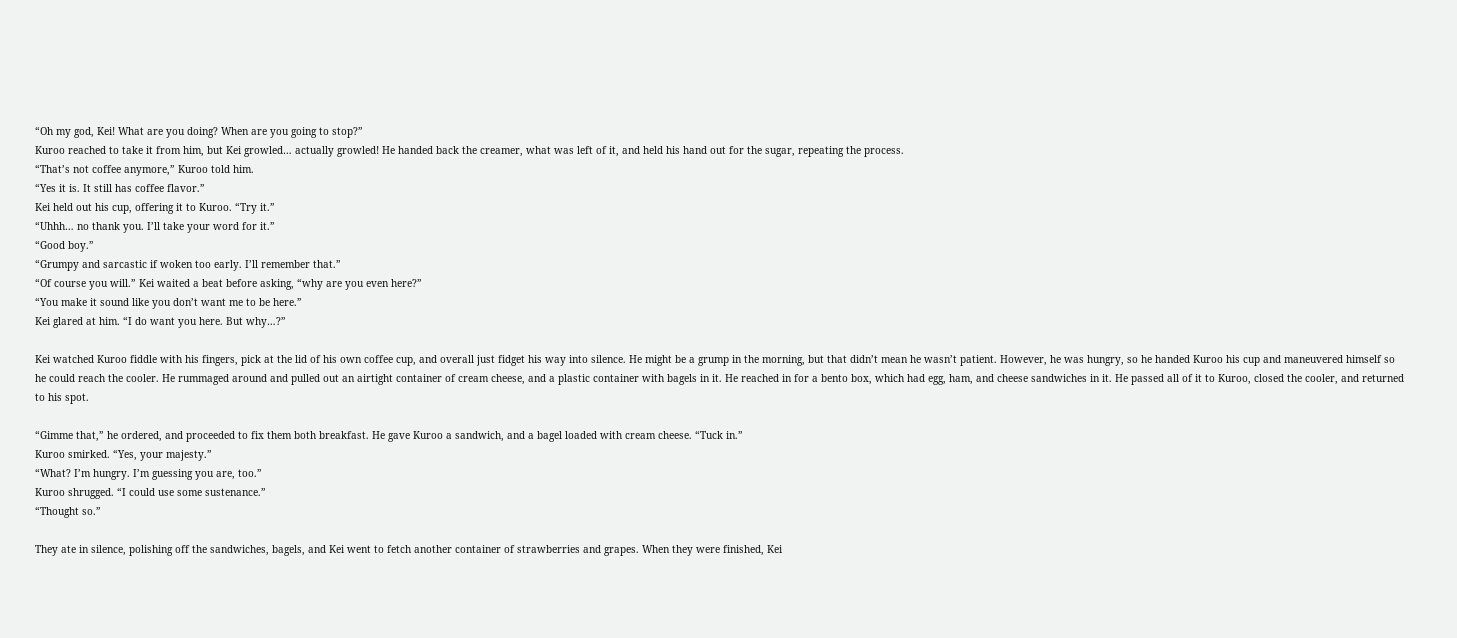“Oh my god, Kei! What are you doing? When are you going to stop?”
Kuroo reached to take it from him, but Kei growled… actually growled! He handed back the creamer, what was left of it, and held his hand out for the sugar, repeating the process.
“That’s not coffee anymore,” Kuroo told him.
“Yes it is. It still has coffee flavor.”
Kei held out his cup, offering it to Kuroo. “Try it.”
“Uhhh… no thank you. I’ll take your word for it.”
“Good boy.”
“Grumpy and sarcastic if woken too early. I’ll remember that.”
“Of course you will.” Kei waited a beat before asking, “why are you even here?”
“You make it sound like you don’t want me to be here.”
Kei glared at him. “I do want you here. But why…?”

Kei watched Kuroo fiddle with his fingers, pick at the lid of his own coffee cup, and overall just fidget his way into silence. He might be a grump in the morning, but that didn’t mean he wasn’t patient. However, he was hungry, so he handed Kuroo his cup and maneuvered himself so he could reach the cooler. He rummaged around and pulled out an airtight container of cream cheese, and a plastic container with bagels in it. He reached in for a bento box, which had egg, ham, and cheese sandwiches in it. He passed all of it to Kuroo, closed the cooler, and returned to his spot.

“Gimme that,” he ordered, and proceeded to fix them both breakfast. He gave Kuroo a sandwich, and a bagel loaded with cream cheese. “Tuck in.”
Kuroo smirked. “Yes, your majesty.”
“What? I’m hungry. I’m guessing you are, too.”
Kuroo shrugged. “I could use some sustenance.”
“Thought so.”

They ate in silence, polishing off the sandwiches, bagels, and Kei went to fetch another container of strawberries and grapes. When they were finished, Kei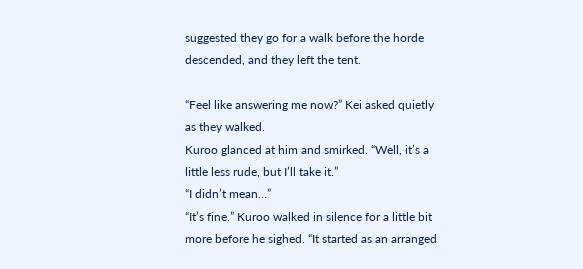suggested they go for a walk before the horde descended, and they left the tent.

“Feel like answering me now?” Kei asked quietly as they walked.
Kuroo glanced at him and smirked. “Well, it’s a little less rude, but I’ll take it.”
“I didn’t mean…”
“It’s fine.” Kuroo walked in silence for a little bit more before he sighed. “It started as an arranged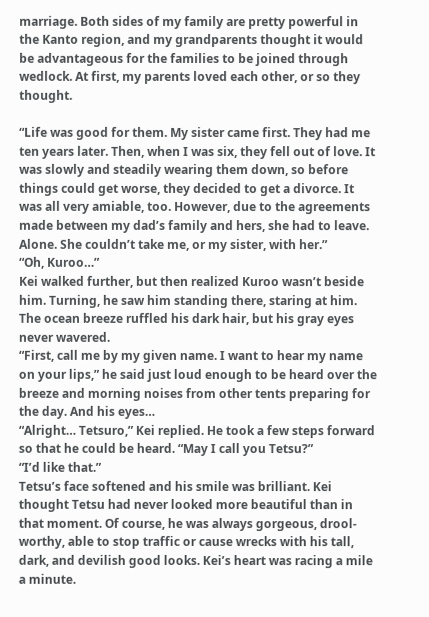marriage. Both sides of my family are pretty powerful in the Kanto region, and my grandparents thought it would be advantageous for the families to be joined through wedlock. At first, my parents loved each other, or so they thought.

“Life was good for them. My sister came first. They had me ten years later. Then, when I was six, they fell out of love. It was slowly and steadily wearing them down, so before things could get worse, they decided to get a divorce. It was all very amiable, too. However, due to the agreements made between my dad’s family and hers, she had to leave. Alone. She couldn’t take me, or my sister, with her.”
“Oh, Kuroo…”
Kei walked further, but then realized Kuroo wasn’t beside him. Turning, he saw him standing there, staring at him. The ocean breeze ruffled his dark hair, but his gray eyes never wavered.
“First, call me by my given name. I want to hear my name on your lips,” he said just loud enough to be heard over the breeze and morning noises from other tents preparing for the day. And his eyes…
“Alright… Tetsuro,” Kei replied. He took a few steps forward so that he could be heard. “May I call you Tetsu?”
“I’d like that.”
Tetsu’s face softened and his smile was brilliant. Kei thought Tetsu had never looked more beautiful than in that moment. Of course, he was always gorgeous, drool-worthy, able to stop traffic or cause wrecks with his tall, dark, and devilish good looks. Kei’s heart was racing a mile a minute.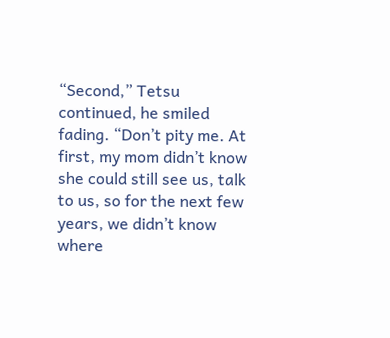“Second,” Tetsu continued, he smiled fading. “Don’t pity me. At first, my mom didn’t know she could still see us, talk to us, so for the next few years, we didn’t know where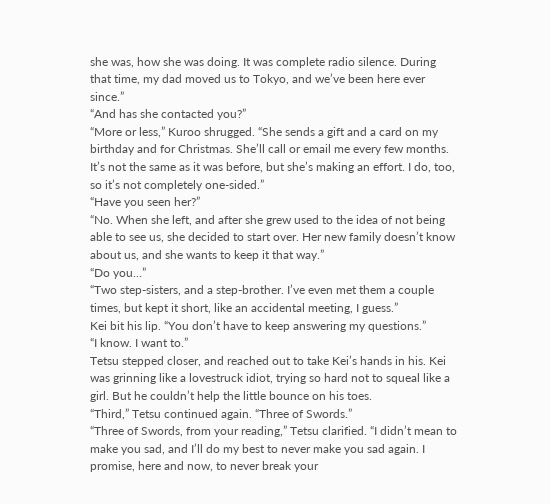she was, how she was doing. It was complete radio silence. During that time, my dad moved us to Tokyo, and we’ve been here ever since.”
“And has she contacted you?”
“More or less,” Kuroo shrugged. “She sends a gift and a card on my birthday and for Christmas. She’ll call or email me every few months. It’s not the same as it was before, but she’s making an effort. I do, too, so it’s not completely one-sided.”
“Have you seen her?”
“No. When she left, and after she grew used to the idea of not being able to see us, she decided to start over. Her new family doesn’t know about us, and she wants to keep it that way.”
“Do you…”
“Two step-sisters, and a step-brother. I’ve even met them a couple times, but kept it short, like an accidental meeting, I guess.”
Kei bit his lip. “You don’t have to keep answering my questions.”
“I know. I want to.”
Tetsu stepped closer, and reached out to take Kei’s hands in his. Kei was grinning like a lovestruck idiot, trying so hard not to squeal like a girl. But he couldn’t help the little bounce on his toes.
“Third,” Tetsu continued again. “Three of Swords.”
“Three of Swords, from your reading,” Tetsu clarified. “I didn’t mean to make you sad, and I’ll do my best to never make you sad again. I promise, here and now, to never break your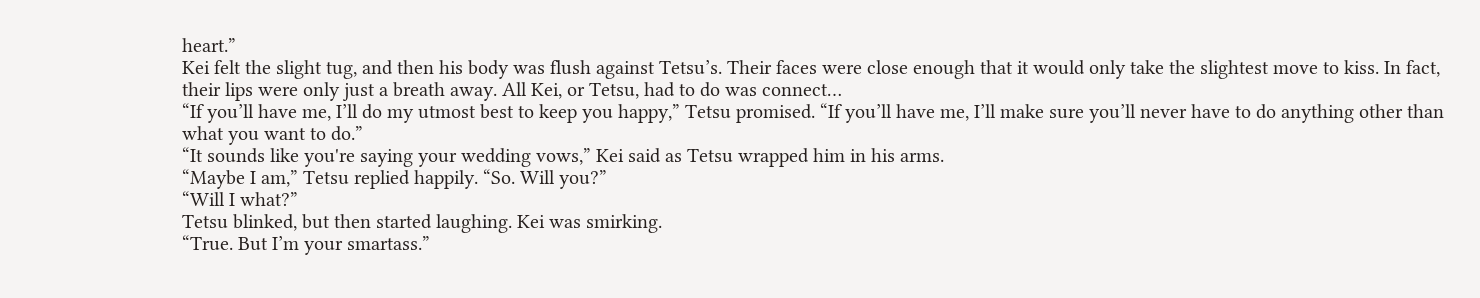heart.”
Kei felt the slight tug, and then his body was flush against Tetsu’s. Their faces were close enough that it would only take the slightest move to kiss. In fact, their lips were only just a breath away. All Kei, or Tetsu, had to do was connect…
“If you’ll have me, I’ll do my utmost best to keep you happy,” Tetsu promised. “If you’ll have me, I’ll make sure you’ll never have to do anything other than what you want to do.”
“It sounds like you're saying your wedding vows,” Kei said as Tetsu wrapped him in his arms.
“Maybe I am,” Tetsu replied happily. “So. Will you?”
“Will I what?”
Tetsu blinked, but then started laughing. Kei was smirking.
“True. But I’m your smartass.”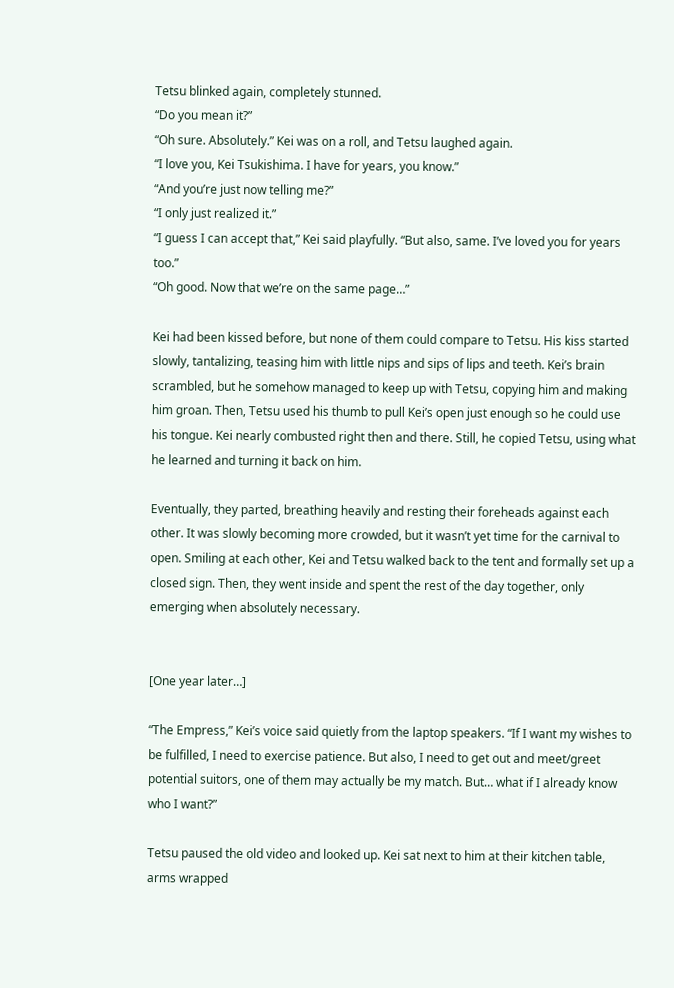Tetsu blinked again, completely stunned.
“Do you mean it?”
“Oh sure. Absolutely.” Kei was on a roll, and Tetsu laughed again.
“I love you, Kei Tsukishima. I have for years, you know.”
“And you’re just now telling me?”
“I only just realized it.”
“I guess I can accept that,” Kei said playfully. “But also, same. I’ve loved you for years too.”
“Oh good. Now that we’re on the same page…”

Kei had been kissed before, but none of them could compare to Tetsu. His kiss started slowly, tantalizing, teasing him with little nips and sips of lips and teeth. Kei’s brain scrambled, but he somehow managed to keep up with Tetsu, copying him and making him groan. Then, Tetsu used his thumb to pull Kei’s open just enough so he could use his tongue. Kei nearly combusted right then and there. Still, he copied Tetsu, using what he learned and turning it back on him.

Eventually, they parted, breathing heavily and resting their foreheads against each other. It was slowly becoming more crowded, but it wasn’t yet time for the carnival to open. Smiling at each other, Kei and Tetsu walked back to the tent and formally set up a closed sign. Then, they went inside and spent the rest of the day together, only emerging when absolutely necessary.


[One year later…]

“The Empress,” Kei’s voice said quietly from the laptop speakers. “If I want my wishes to be fulfilled, I need to exercise patience. But also, I need to get out and meet/greet potential suitors, one of them may actually be my match. But… what if I already know who I want?”

Tetsu paused the old video and looked up. Kei sat next to him at their kitchen table, arms wrapped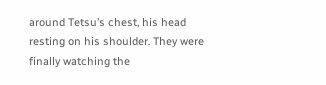around Tetsu’s chest, his head resting on his shoulder. They were finally watching the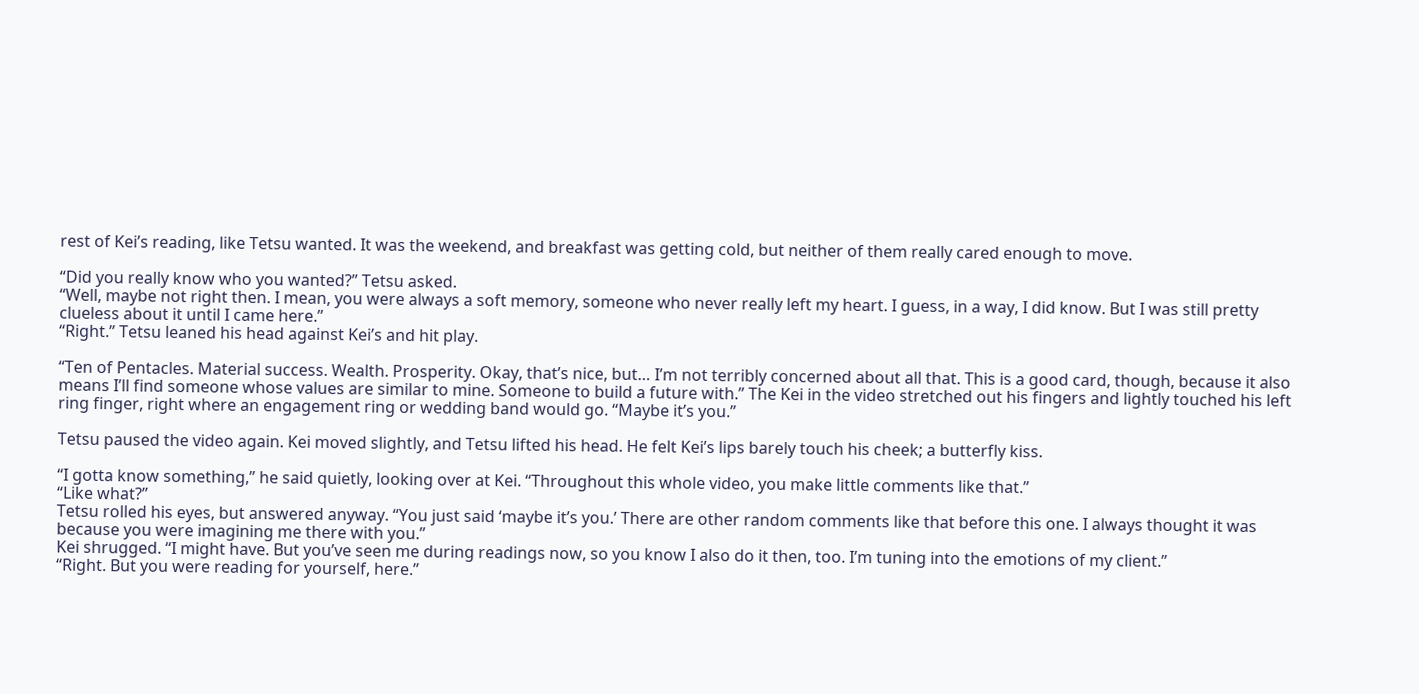rest of Kei’s reading, like Tetsu wanted. It was the weekend, and breakfast was getting cold, but neither of them really cared enough to move.

“Did you really know who you wanted?” Tetsu asked.
“Well, maybe not right then. I mean, you were always a soft memory, someone who never really left my heart. I guess, in a way, I did know. But I was still pretty clueless about it until I came here.”
“Right.” Tetsu leaned his head against Kei’s and hit play.

“Ten of Pentacles. Material success. Wealth. Prosperity. Okay, that’s nice, but… I’m not terribly concerned about all that. This is a good card, though, because it also means I’ll find someone whose values are similar to mine. Someone to build a future with.” The Kei in the video stretched out his fingers and lightly touched his left ring finger, right where an engagement ring or wedding band would go. “Maybe it’s you.”

Tetsu paused the video again. Kei moved slightly, and Tetsu lifted his head. He felt Kei’s lips barely touch his cheek; a butterfly kiss.

“I gotta know something,” he said quietly, looking over at Kei. “Throughout this whole video, you make little comments like that.”
“Like what?”
Tetsu rolled his eyes, but answered anyway. “You just said ‘maybe it’s you.’ There are other random comments like that before this one. I always thought it was because you were imagining me there with you.”
Kei shrugged. “I might have. But you’ve seen me during readings now, so you know I also do it then, too. I’m tuning into the emotions of my client.”
“Right. But you were reading for yourself, here.”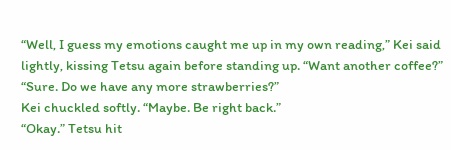“Well, I guess my emotions caught me up in my own reading,” Kei said lightly, kissing Tetsu again before standing up. “Want another coffee?”
“Sure. Do we have any more strawberries?”
Kei chuckled softly. “Maybe. Be right back.”
“Okay.” Tetsu hit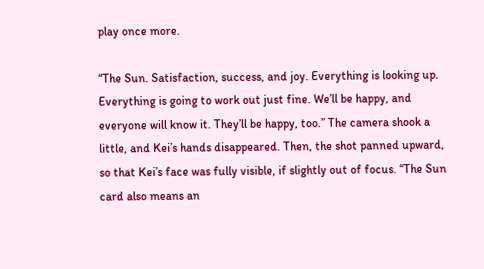play once more.

“The Sun. Satisfaction, success, and joy. Everything is looking up. Everything is going to work out just fine. We’ll be happy, and everyone will know it. They’ll be happy, too.” The camera shook a little, and Kei’s hands disappeared. Then, the shot panned upward, so that Kei’s face was fully visible, if slightly out of focus. “The Sun card also means an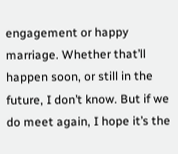engagement or happy marriage. Whether that’ll happen soon, or still in the future, I don’t know. But if we do meet again, I hope it’s the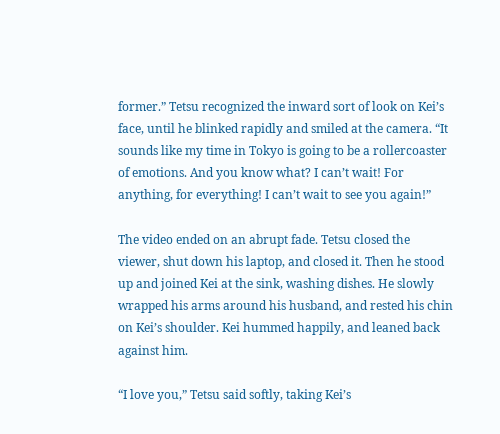former.” Tetsu recognized the inward sort of look on Kei’s face, until he blinked rapidly and smiled at the camera. “It sounds like my time in Tokyo is going to be a rollercoaster of emotions. And you know what? I can’t wait! For anything, for everything! I can’t wait to see you again!”

The video ended on an abrupt fade. Tetsu closed the viewer, shut down his laptop, and closed it. Then he stood up and joined Kei at the sink, washing dishes. He slowly wrapped his arms around his husband, and rested his chin on Kei’s shoulder. Kei hummed happily, and leaned back against him.

“I love you,” Tetsu said softly, taking Kei’s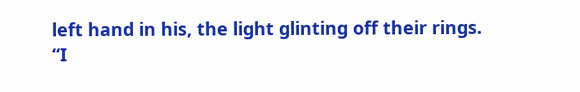left hand in his, the light glinting off their rings.
“I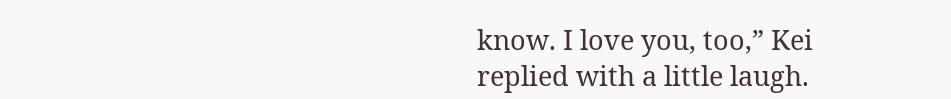know. I love you, too,” Kei replied with a little laugh.